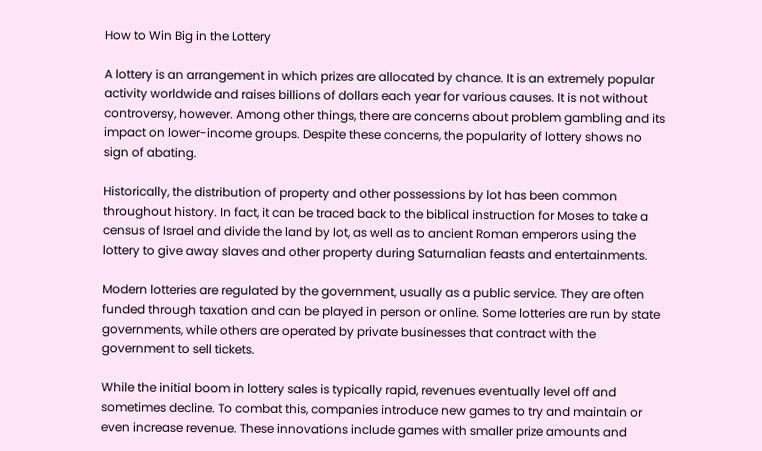How to Win Big in the Lottery

A lottery is an arrangement in which prizes are allocated by chance. It is an extremely popular activity worldwide and raises billions of dollars each year for various causes. It is not without controversy, however. Among other things, there are concerns about problem gambling and its impact on lower-income groups. Despite these concerns, the popularity of lottery shows no sign of abating.

Historically, the distribution of property and other possessions by lot has been common throughout history. In fact, it can be traced back to the biblical instruction for Moses to take a census of Israel and divide the land by lot, as well as to ancient Roman emperors using the lottery to give away slaves and other property during Saturnalian feasts and entertainments.

Modern lotteries are regulated by the government, usually as a public service. They are often funded through taxation and can be played in person or online. Some lotteries are run by state governments, while others are operated by private businesses that contract with the government to sell tickets.

While the initial boom in lottery sales is typically rapid, revenues eventually level off and sometimes decline. To combat this, companies introduce new games to try and maintain or even increase revenue. These innovations include games with smaller prize amounts and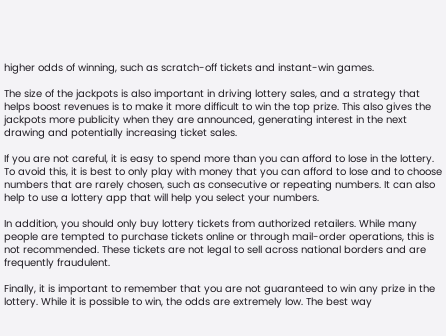higher odds of winning, such as scratch-off tickets and instant-win games.

The size of the jackpots is also important in driving lottery sales, and a strategy that helps boost revenues is to make it more difficult to win the top prize. This also gives the jackpots more publicity when they are announced, generating interest in the next drawing and potentially increasing ticket sales.

If you are not careful, it is easy to spend more than you can afford to lose in the lottery. To avoid this, it is best to only play with money that you can afford to lose and to choose numbers that are rarely chosen, such as consecutive or repeating numbers. It can also help to use a lottery app that will help you select your numbers.

In addition, you should only buy lottery tickets from authorized retailers. While many people are tempted to purchase tickets online or through mail-order operations, this is not recommended. These tickets are not legal to sell across national borders and are frequently fraudulent.

Finally, it is important to remember that you are not guaranteed to win any prize in the lottery. While it is possible to win, the odds are extremely low. The best way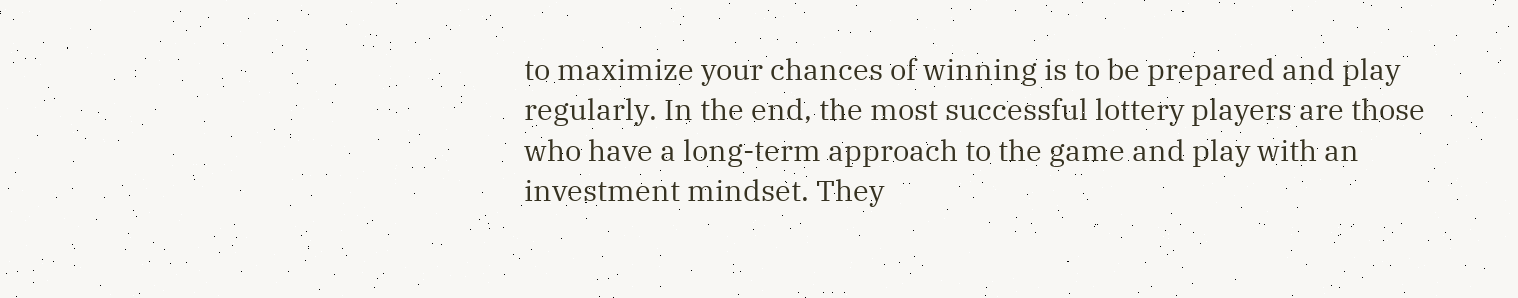to maximize your chances of winning is to be prepared and play regularly. In the end, the most successful lottery players are those who have a long-term approach to the game and play with an investment mindset. They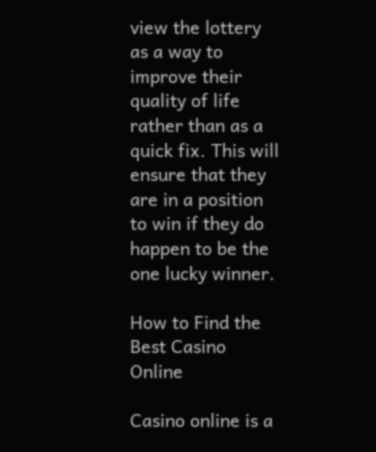view the lottery as a way to improve their quality of life rather than as a quick fix. This will ensure that they are in a position to win if they do happen to be the one lucky winner.

How to Find the Best Casino Online

Casino online is a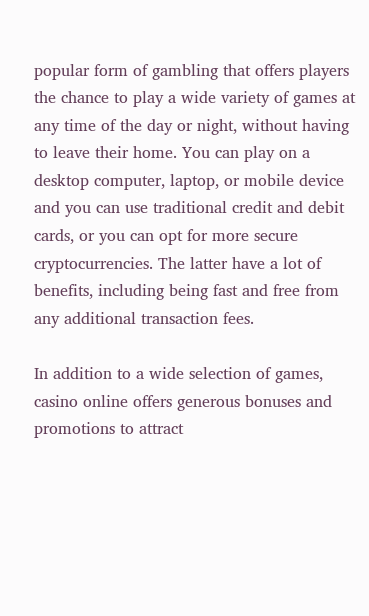popular form of gambling that offers players the chance to play a wide variety of games at any time of the day or night, without having to leave their home. You can play on a desktop computer, laptop, or mobile device and you can use traditional credit and debit cards, or you can opt for more secure cryptocurrencies. The latter have a lot of benefits, including being fast and free from any additional transaction fees.

In addition to a wide selection of games, casino online offers generous bonuses and promotions to attract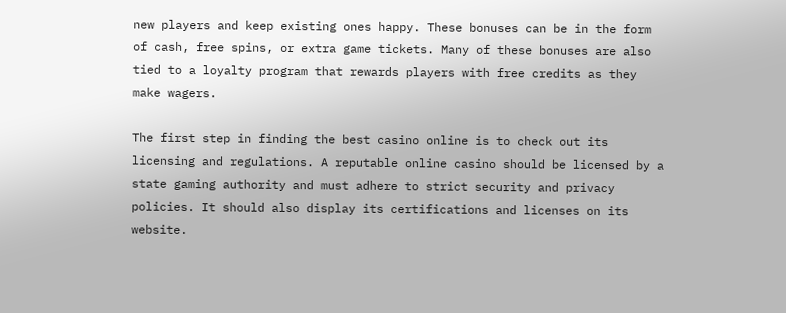new players and keep existing ones happy. These bonuses can be in the form of cash, free spins, or extra game tickets. Many of these bonuses are also tied to a loyalty program that rewards players with free credits as they make wagers.

The first step in finding the best casino online is to check out its licensing and regulations. A reputable online casino should be licensed by a state gaming authority and must adhere to strict security and privacy policies. It should also display its certifications and licenses on its website.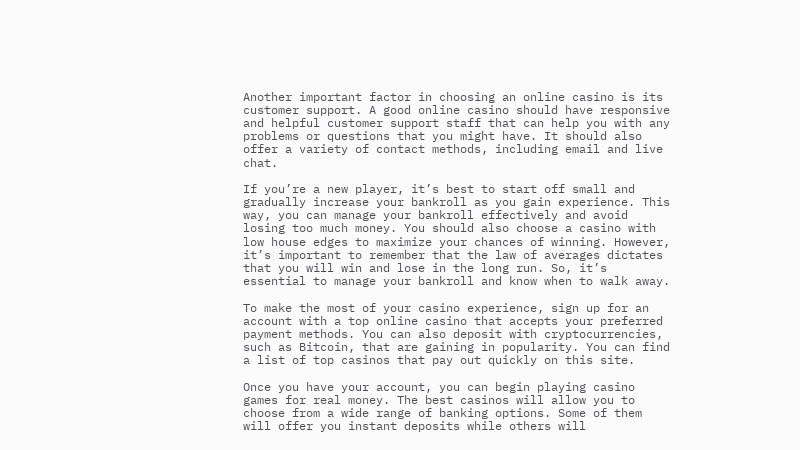Another important factor in choosing an online casino is its customer support. A good online casino should have responsive and helpful customer support staff that can help you with any problems or questions that you might have. It should also offer a variety of contact methods, including email and live chat.

If you’re a new player, it’s best to start off small and gradually increase your bankroll as you gain experience. This way, you can manage your bankroll effectively and avoid losing too much money. You should also choose a casino with low house edges to maximize your chances of winning. However, it’s important to remember that the law of averages dictates that you will win and lose in the long run. So, it’s essential to manage your bankroll and know when to walk away.

To make the most of your casino experience, sign up for an account with a top online casino that accepts your preferred payment methods. You can also deposit with cryptocurrencies, such as Bitcoin, that are gaining in popularity. You can find a list of top casinos that pay out quickly on this site.

Once you have your account, you can begin playing casino games for real money. The best casinos will allow you to choose from a wide range of banking options. Some of them will offer you instant deposits while others will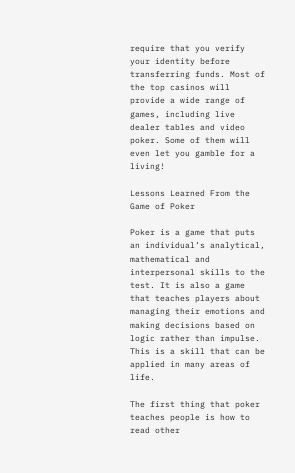require that you verify your identity before transferring funds. Most of the top casinos will provide a wide range of games, including live dealer tables and video poker. Some of them will even let you gamble for a living!

Lessons Learned From the Game of Poker

Poker is a game that puts an individual’s analytical, mathematical and interpersonal skills to the test. It is also a game that teaches players about managing their emotions and making decisions based on logic rather than impulse. This is a skill that can be applied in many areas of life.

The first thing that poker teaches people is how to read other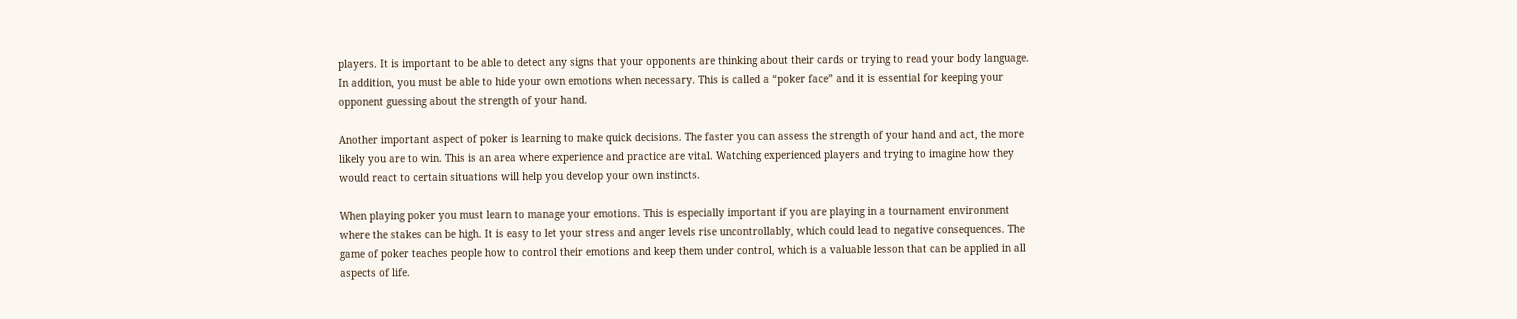players. It is important to be able to detect any signs that your opponents are thinking about their cards or trying to read your body language. In addition, you must be able to hide your own emotions when necessary. This is called a “poker face” and it is essential for keeping your opponent guessing about the strength of your hand.

Another important aspect of poker is learning to make quick decisions. The faster you can assess the strength of your hand and act, the more likely you are to win. This is an area where experience and practice are vital. Watching experienced players and trying to imagine how they would react to certain situations will help you develop your own instincts.

When playing poker you must learn to manage your emotions. This is especially important if you are playing in a tournament environment where the stakes can be high. It is easy to let your stress and anger levels rise uncontrollably, which could lead to negative consequences. The game of poker teaches people how to control their emotions and keep them under control, which is a valuable lesson that can be applied in all aspects of life.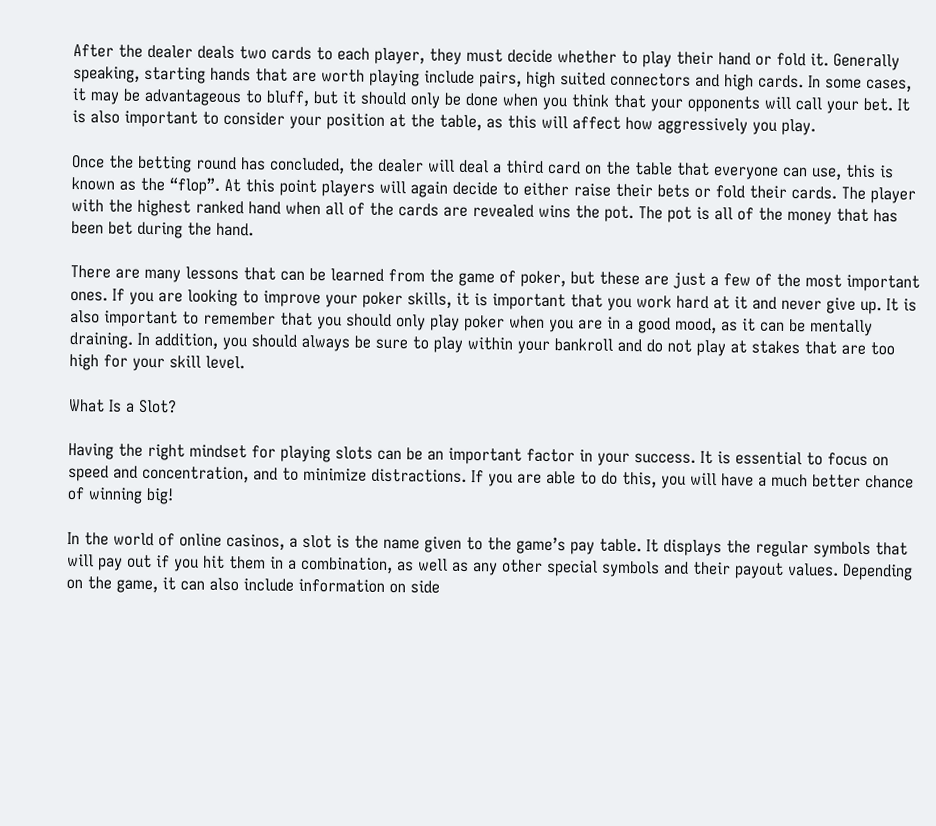After the dealer deals two cards to each player, they must decide whether to play their hand or fold it. Generally speaking, starting hands that are worth playing include pairs, high suited connectors and high cards. In some cases, it may be advantageous to bluff, but it should only be done when you think that your opponents will call your bet. It is also important to consider your position at the table, as this will affect how aggressively you play.

Once the betting round has concluded, the dealer will deal a third card on the table that everyone can use, this is known as the “flop”. At this point players will again decide to either raise their bets or fold their cards. The player with the highest ranked hand when all of the cards are revealed wins the pot. The pot is all of the money that has been bet during the hand.

There are many lessons that can be learned from the game of poker, but these are just a few of the most important ones. If you are looking to improve your poker skills, it is important that you work hard at it and never give up. It is also important to remember that you should only play poker when you are in a good mood, as it can be mentally draining. In addition, you should always be sure to play within your bankroll and do not play at stakes that are too high for your skill level.

What Is a Slot?

Having the right mindset for playing slots can be an important factor in your success. It is essential to focus on speed and concentration, and to minimize distractions. If you are able to do this, you will have a much better chance of winning big!

In the world of online casinos, a slot is the name given to the game’s pay table. It displays the regular symbols that will pay out if you hit them in a combination, as well as any other special symbols and their payout values. Depending on the game, it can also include information on side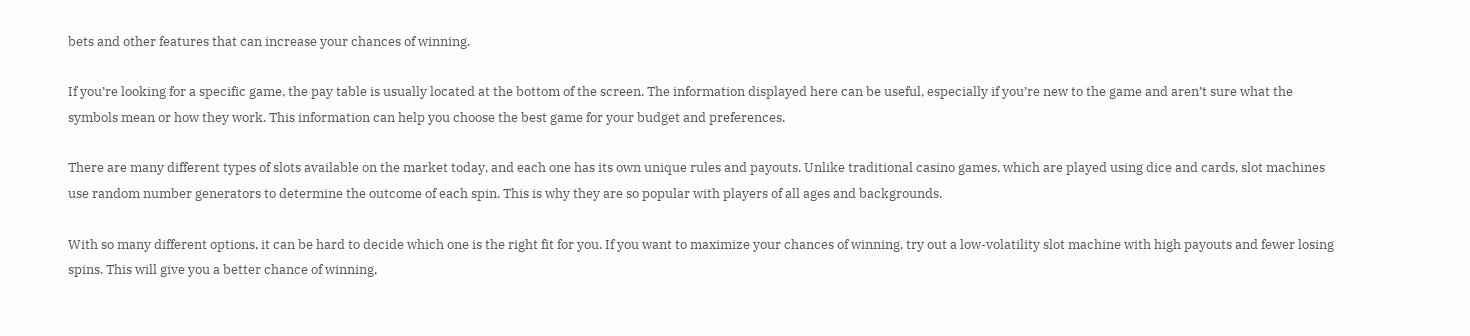bets and other features that can increase your chances of winning.

If you’re looking for a specific game, the pay table is usually located at the bottom of the screen. The information displayed here can be useful, especially if you’re new to the game and aren’t sure what the symbols mean or how they work. This information can help you choose the best game for your budget and preferences.

There are many different types of slots available on the market today, and each one has its own unique rules and payouts. Unlike traditional casino games, which are played using dice and cards, slot machines use random number generators to determine the outcome of each spin. This is why they are so popular with players of all ages and backgrounds.

With so many different options, it can be hard to decide which one is the right fit for you. If you want to maximize your chances of winning, try out a low-volatility slot machine with high payouts and fewer losing spins. This will give you a better chance of winning,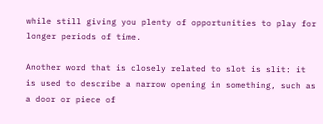while still giving you plenty of opportunities to play for longer periods of time.

Another word that is closely related to slot is slit: it is used to describe a narrow opening in something, such as a door or piece of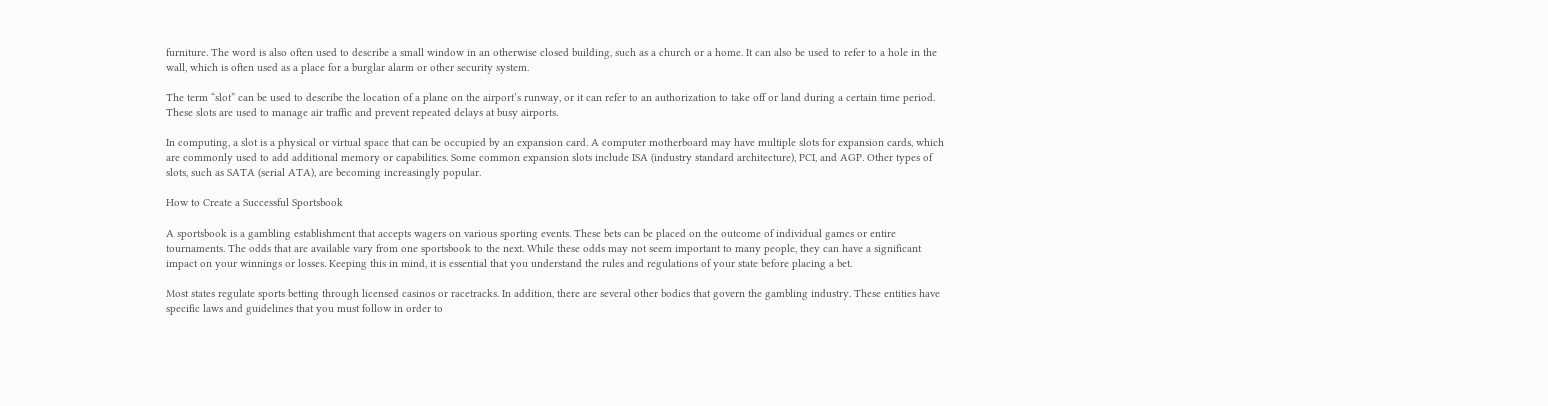furniture. The word is also often used to describe a small window in an otherwise closed building, such as a church or a home. It can also be used to refer to a hole in the wall, which is often used as a place for a burglar alarm or other security system.

The term “slot” can be used to describe the location of a plane on the airport’s runway, or it can refer to an authorization to take off or land during a certain time period. These slots are used to manage air traffic and prevent repeated delays at busy airports.

In computing, a slot is a physical or virtual space that can be occupied by an expansion card. A computer motherboard may have multiple slots for expansion cards, which are commonly used to add additional memory or capabilities. Some common expansion slots include ISA (industry standard architecture), PCI, and AGP. Other types of slots, such as SATA (serial ATA), are becoming increasingly popular.

How to Create a Successful Sportsbook

A sportsbook is a gambling establishment that accepts wagers on various sporting events. These bets can be placed on the outcome of individual games or entire tournaments. The odds that are available vary from one sportsbook to the next. While these odds may not seem important to many people, they can have a significant impact on your winnings or losses. Keeping this in mind, it is essential that you understand the rules and regulations of your state before placing a bet.

Most states regulate sports betting through licensed casinos or racetracks. In addition, there are several other bodies that govern the gambling industry. These entities have specific laws and guidelines that you must follow in order to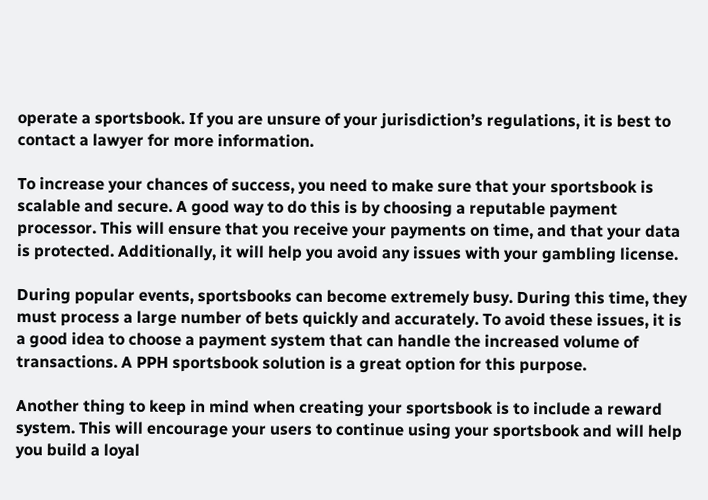operate a sportsbook. If you are unsure of your jurisdiction’s regulations, it is best to contact a lawyer for more information.

To increase your chances of success, you need to make sure that your sportsbook is scalable and secure. A good way to do this is by choosing a reputable payment processor. This will ensure that you receive your payments on time, and that your data is protected. Additionally, it will help you avoid any issues with your gambling license.

During popular events, sportsbooks can become extremely busy. During this time, they must process a large number of bets quickly and accurately. To avoid these issues, it is a good idea to choose a payment system that can handle the increased volume of transactions. A PPH sportsbook solution is a great option for this purpose.

Another thing to keep in mind when creating your sportsbook is to include a reward system. This will encourage your users to continue using your sportsbook and will help you build a loyal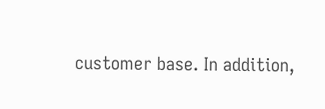customer base. In addition,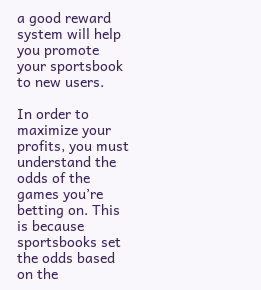a good reward system will help you promote your sportsbook to new users.

In order to maximize your profits, you must understand the odds of the games you’re betting on. This is because sportsbooks set the odds based on the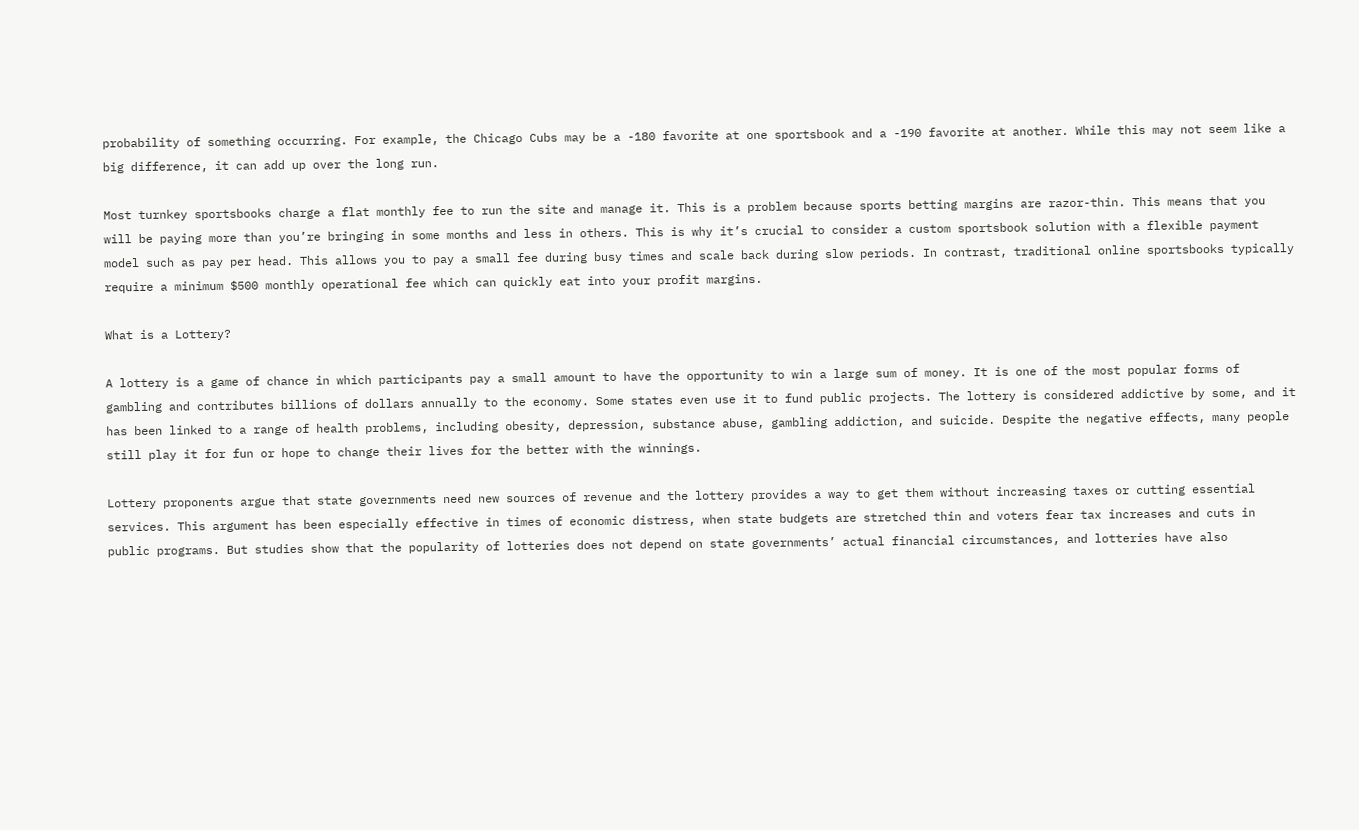probability of something occurring. For example, the Chicago Cubs may be a -180 favorite at one sportsbook and a -190 favorite at another. While this may not seem like a big difference, it can add up over the long run.

Most turnkey sportsbooks charge a flat monthly fee to run the site and manage it. This is a problem because sports betting margins are razor-thin. This means that you will be paying more than you’re bringing in some months and less in others. This is why it’s crucial to consider a custom sportsbook solution with a flexible payment model such as pay per head. This allows you to pay a small fee during busy times and scale back during slow periods. In contrast, traditional online sportsbooks typically require a minimum $500 monthly operational fee which can quickly eat into your profit margins.

What is a Lottery?

A lottery is a game of chance in which participants pay a small amount to have the opportunity to win a large sum of money. It is one of the most popular forms of gambling and contributes billions of dollars annually to the economy. Some states even use it to fund public projects. The lottery is considered addictive by some, and it has been linked to a range of health problems, including obesity, depression, substance abuse, gambling addiction, and suicide. Despite the negative effects, many people still play it for fun or hope to change their lives for the better with the winnings.

Lottery proponents argue that state governments need new sources of revenue and the lottery provides a way to get them without increasing taxes or cutting essential services. This argument has been especially effective in times of economic distress, when state budgets are stretched thin and voters fear tax increases and cuts in public programs. But studies show that the popularity of lotteries does not depend on state governments’ actual financial circumstances, and lotteries have also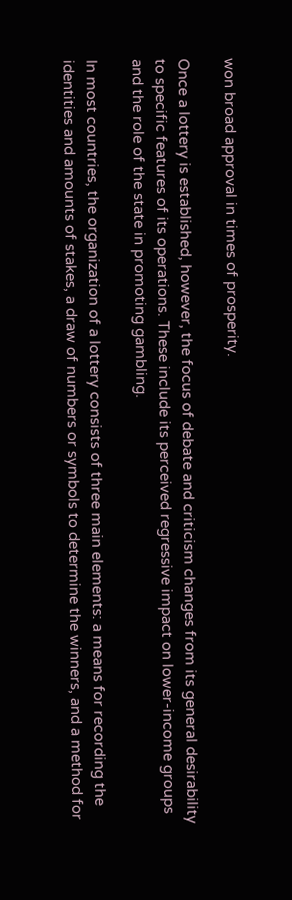won broad approval in times of prosperity.

Once a lottery is established, however, the focus of debate and criticism changes from its general desirability to specific features of its operations. These include its perceived regressive impact on lower-income groups and the role of the state in promoting gambling.

In most countries, the organization of a lottery consists of three main elements: a means for recording the identities and amounts of stakes, a draw of numbers or symbols to determine the winners, and a method for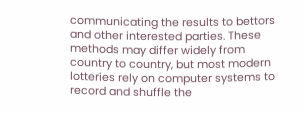communicating the results to bettors and other interested parties. These methods may differ widely from country to country, but most modern lotteries rely on computer systems to record and shuffle the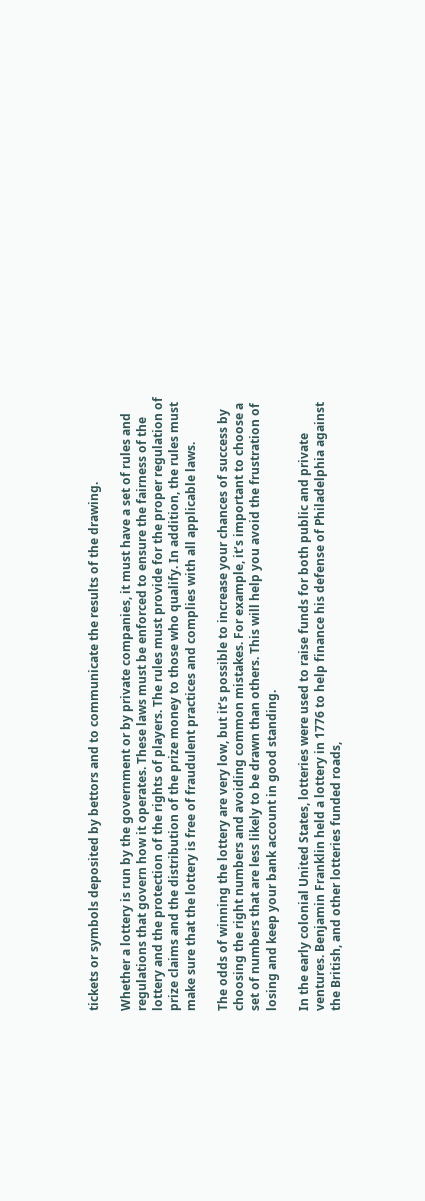tickets or symbols deposited by bettors and to communicate the results of the drawing.

Whether a lottery is run by the government or by private companies, it must have a set of rules and regulations that govern how it operates. These laws must be enforced to ensure the fairness of the lottery and the protection of the rights of players. The rules must provide for the proper regulation of prize claims and the distribution of the prize money to those who qualify. In addition, the rules must make sure that the lottery is free of fraudulent practices and complies with all applicable laws.

The odds of winning the lottery are very low, but it’s possible to increase your chances of success by choosing the right numbers and avoiding common mistakes. For example, it’s important to choose a set of numbers that are less likely to be drawn than others. This will help you avoid the frustration of losing and keep your bank account in good standing.

In the early colonial United States, lotteries were used to raise funds for both public and private ventures. Benjamin Franklin held a lottery in 1776 to help finance his defense of Philadelphia against the British, and other lotteries funded roads,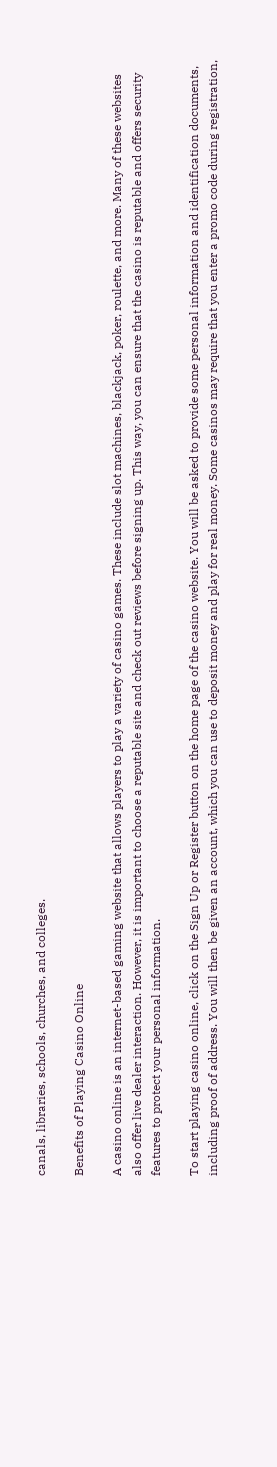canals, libraries, schools, churches, and colleges.

Benefits of Playing Casino Online

A casino online is an internet-based gaming website that allows players to play a variety of casino games. These include slot machines, blackjack, poker, roulette, and more. Many of these websites also offer live dealer interaction. However, it is important to choose a reputable site and check out reviews before signing up. This way, you can ensure that the casino is reputable and offers security features to protect your personal information.

To start playing casino online, click on the Sign Up or Register button on the home page of the casino website. You will be asked to provide some personal information and identification documents, including proof of address. You will then be given an account, which you can use to deposit money and play for real money. Some casinos may require that you enter a promo code during registration,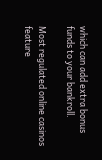which can add extra bonus funds to your bankroll.

Most regulated online casinos feature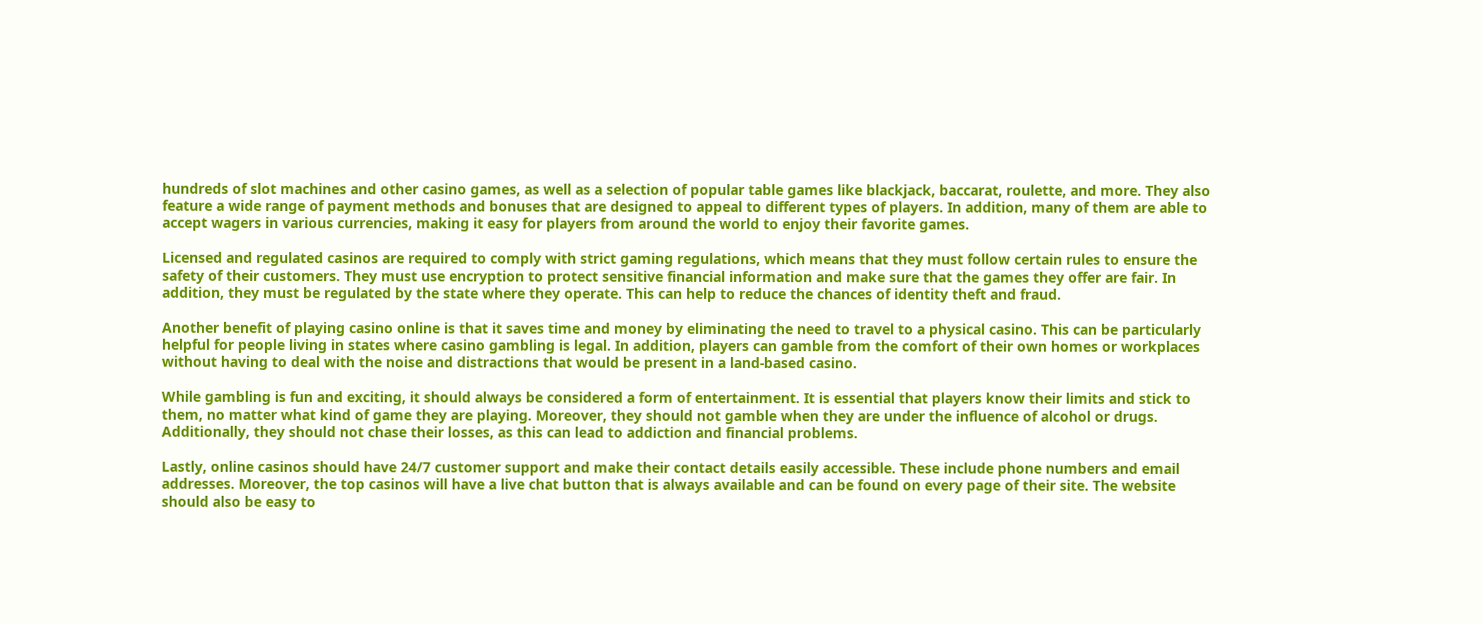hundreds of slot machines and other casino games, as well as a selection of popular table games like blackjack, baccarat, roulette, and more. They also feature a wide range of payment methods and bonuses that are designed to appeal to different types of players. In addition, many of them are able to accept wagers in various currencies, making it easy for players from around the world to enjoy their favorite games.

Licensed and regulated casinos are required to comply with strict gaming regulations, which means that they must follow certain rules to ensure the safety of their customers. They must use encryption to protect sensitive financial information and make sure that the games they offer are fair. In addition, they must be regulated by the state where they operate. This can help to reduce the chances of identity theft and fraud.

Another benefit of playing casino online is that it saves time and money by eliminating the need to travel to a physical casino. This can be particularly helpful for people living in states where casino gambling is legal. In addition, players can gamble from the comfort of their own homes or workplaces without having to deal with the noise and distractions that would be present in a land-based casino.

While gambling is fun and exciting, it should always be considered a form of entertainment. It is essential that players know their limits and stick to them, no matter what kind of game they are playing. Moreover, they should not gamble when they are under the influence of alcohol or drugs. Additionally, they should not chase their losses, as this can lead to addiction and financial problems.

Lastly, online casinos should have 24/7 customer support and make their contact details easily accessible. These include phone numbers and email addresses. Moreover, the top casinos will have a live chat button that is always available and can be found on every page of their site. The website should also be easy to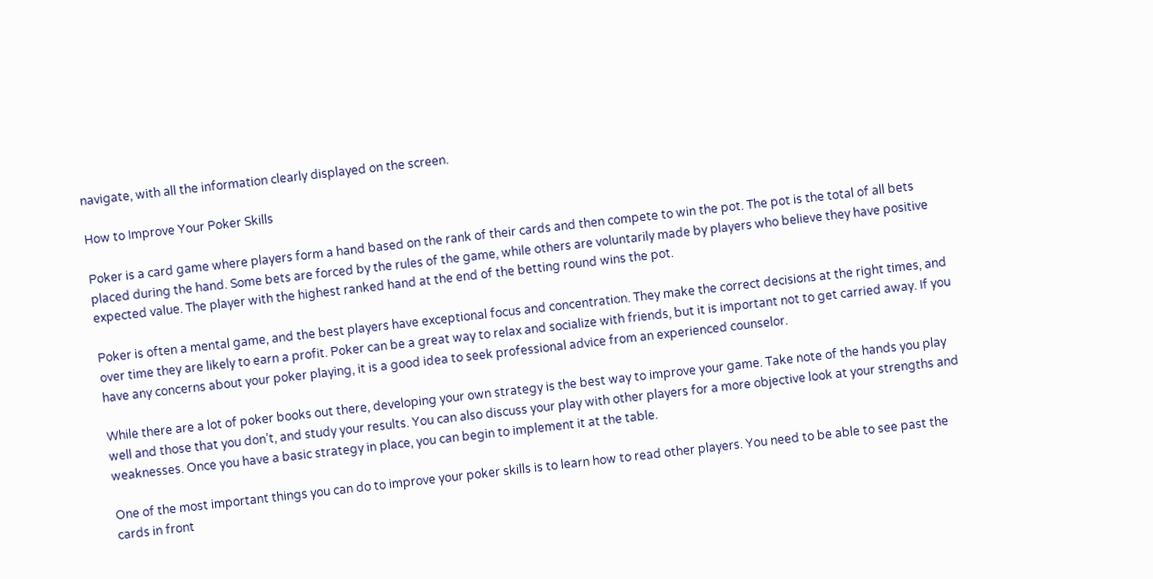navigate, with all the information clearly displayed on the screen.

How to Improve Your Poker Skills

Poker is a card game where players form a hand based on the rank of their cards and then compete to win the pot. The pot is the total of all bets placed during the hand. Some bets are forced by the rules of the game, while others are voluntarily made by players who believe they have positive expected value. The player with the highest ranked hand at the end of the betting round wins the pot.

Poker is often a mental game, and the best players have exceptional focus and concentration. They make the correct decisions at the right times, and over time they are likely to earn a profit. Poker can be a great way to relax and socialize with friends, but it is important not to get carried away. If you have any concerns about your poker playing, it is a good idea to seek professional advice from an experienced counselor.

While there are a lot of poker books out there, developing your own strategy is the best way to improve your game. Take note of the hands you play well and those that you don’t, and study your results. You can also discuss your play with other players for a more objective look at your strengths and weaknesses. Once you have a basic strategy in place, you can begin to implement it at the table.

One of the most important things you can do to improve your poker skills is to learn how to read other players. You need to be able to see past the cards in front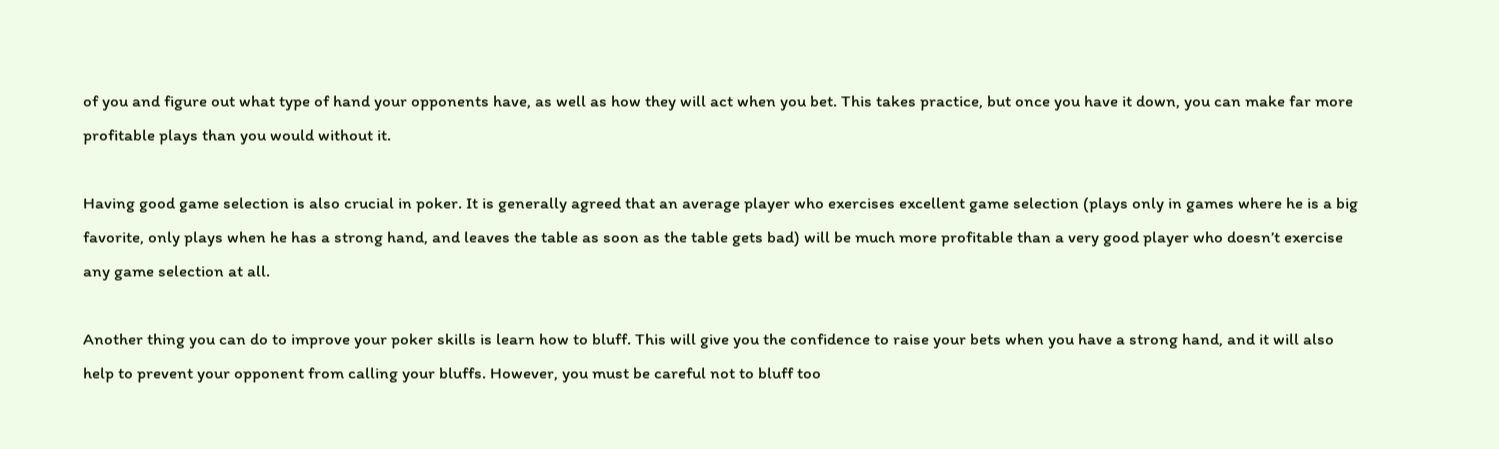of you and figure out what type of hand your opponents have, as well as how they will act when you bet. This takes practice, but once you have it down, you can make far more profitable plays than you would without it.

Having good game selection is also crucial in poker. It is generally agreed that an average player who exercises excellent game selection (plays only in games where he is a big favorite, only plays when he has a strong hand, and leaves the table as soon as the table gets bad) will be much more profitable than a very good player who doesn’t exercise any game selection at all.

Another thing you can do to improve your poker skills is learn how to bluff. This will give you the confidence to raise your bets when you have a strong hand, and it will also help to prevent your opponent from calling your bluffs. However, you must be careful not to bluff too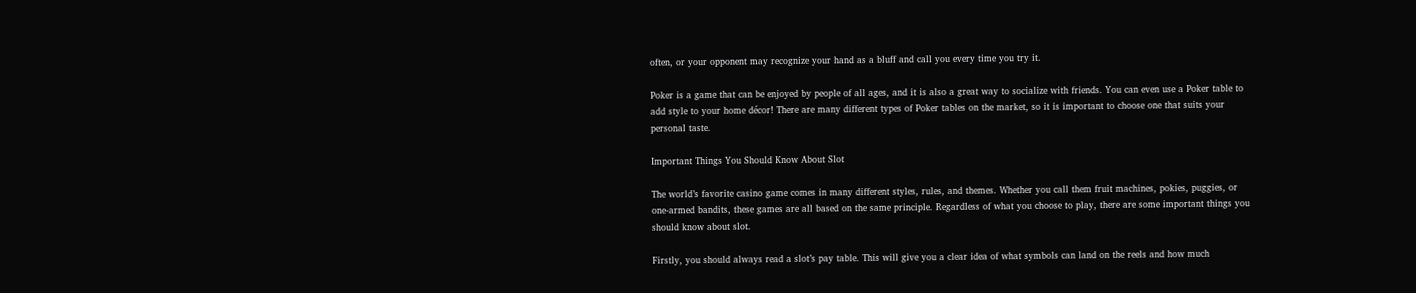often, or your opponent may recognize your hand as a bluff and call you every time you try it.

Poker is a game that can be enjoyed by people of all ages, and it is also a great way to socialize with friends. You can even use a Poker table to add style to your home décor! There are many different types of Poker tables on the market, so it is important to choose one that suits your personal taste.

Important Things You Should Know About Slot

The world’s favorite casino game comes in many different styles, rules, and themes. Whether you call them fruit machines, pokies, puggies, or one-armed bandits, these games are all based on the same principle. Regardless of what you choose to play, there are some important things you should know about slot.

Firstly, you should always read a slot’s pay table. This will give you a clear idea of what symbols can land on the reels and how much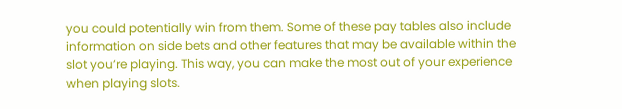you could potentially win from them. Some of these pay tables also include information on side bets and other features that may be available within the slot you’re playing. This way, you can make the most out of your experience when playing slots.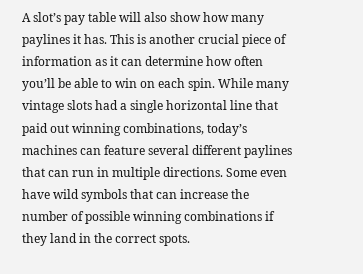A slot’s pay table will also show how many paylines it has. This is another crucial piece of information as it can determine how often you’ll be able to win on each spin. While many vintage slots had a single horizontal line that paid out winning combinations, today’s machines can feature several different paylines that can run in multiple directions. Some even have wild symbols that can increase the number of possible winning combinations if they land in the correct spots.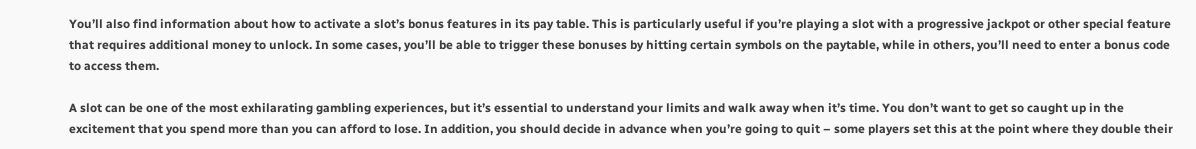You’ll also find information about how to activate a slot’s bonus features in its pay table. This is particularly useful if you’re playing a slot with a progressive jackpot or other special feature that requires additional money to unlock. In some cases, you’ll be able to trigger these bonuses by hitting certain symbols on the paytable, while in others, you’ll need to enter a bonus code to access them.

A slot can be one of the most exhilarating gambling experiences, but it’s essential to understand your limits and walk away when it’s time. You don’t want to get so caught up in the excitement that you spend more than you can afford to lose. In addition, you should decide in advance when you’re going to quit – some players set this at the point where they double their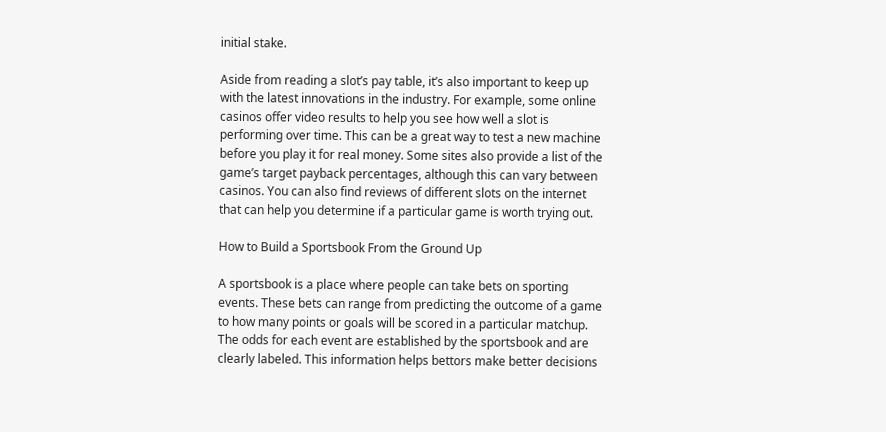initial stake.

Aside from reading a slot’s pay table, it’s also important to keep up with the latest innovations in the industry. For example, some online casinos offer video results to help you see how well a slot is performing over time. This can be a great way to test a new machine before you play it for real money. Some sites also provide a list of the game’s target payback percentages, although this can vary between casinos. You can also find reviews of different slots on the internet that can help you determine if a particular game is worth trying out.

How to Build a Sportsbook From the Ground Up

A sportsbook is a place where people can take bets on sporting events. These bets can range from predicting the outcome of a game to how many points or goals will be scored in a particular matchup. The odds for each event are established by the sportsbook and are clearly labeled. This information helps bettors make better decisions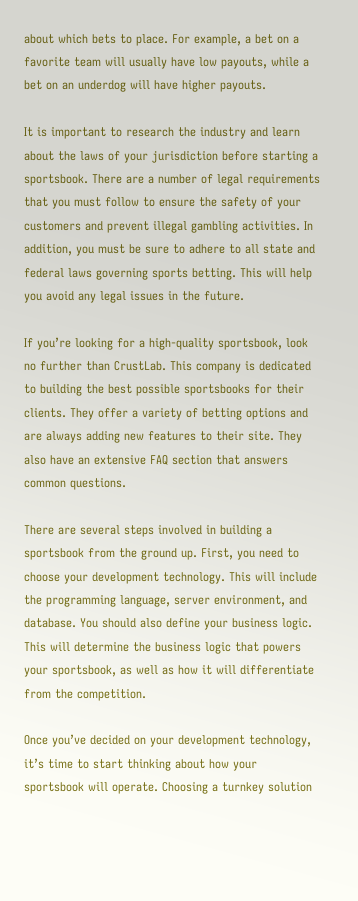about which bets to place. For example, a bet on a favorite team will usually have low payouts, while a bet on an underdog will have higher payouts.

It is important to research the industry and learn about the laws of your jurisdiction before starting a sportsbook. There are a number of legal requirements that you must follow to ensure the safety of your customers and prevent illegal gambling activities. In addition, you must be sure to adhere to all state and federal laws governing sports betting. This will help you avoid any legal issues in the future.

If you’re looking for a high-quality sportsbook, look no further than CrustLab. This company is dedicated to building the best possible sportsbooks for their clients. They offer a variety of betting options and are always adding new features to their site. They also have an extensive FAQ section that answers common questions.

There are several steps involved in building a sportsbook from the ground up. First, you need to choose your development technology. This will include the programming language, server environment, and database. You should also define your business logic. This will determine the business logic that powers your sportsbook, as well as how it will differentiate from the competition.

Once you’ve decided on your development technology, it’s time to start thinking about how your sportsbook will operate. Choosing a turnkey solution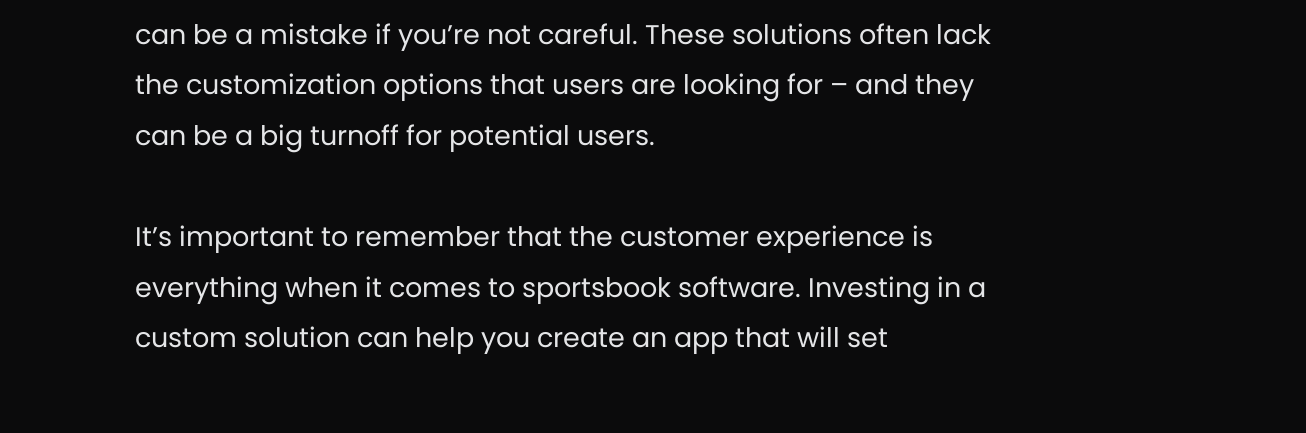can be a mistake if you’re not careful. These solutions often lack the customization options that users are looking for – and they can be a big turnoff for potential users.

It’s important to remember that the customer experience is everything when it comes to sportsbook software. Investing in a custom solution can help you create an app that will set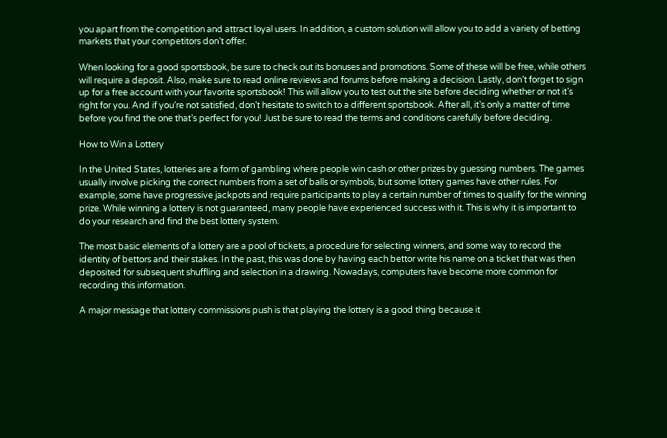you apart from the competition and attract loyal users. In addition, a custom solution will allow you to add a variety of betting markets that your competitors don’t offer.

When looking for a good sportsbook, be sure to check out its bonuses and promotions. Some of these will be free, while others will require a deposit. Also, make sure to read online reviews and forums before making a decision. Lastly, don’t forget to sign up for a free account with your favorite sportsbook! This will allow you to test out the site before deciding whether or not it’s right for you. And if you’re not satisfied, don’t hesitate to switch to a different sportsbook. After all, it’s only a matter of time before you find the one that’s perfect for you! Just be sure to read the terms and conditions carefully before deciding.

How to Win a Lottery

In the United States, lotteries are a form of gambling where people win cash or other prizes by guessing numbers. The games usually involve picking the correct numbers from a set of balls or symbols, but some lottery games have other rules. For example, some have progressive jackpots and require participants to play a certain number of times to qualify for the winning prize. While winning a lottery is not guaranteed, many people have experienced success with it. This is why it is important to do your research and find the best lottery system.

The most basic elements of a lottery are a pool of tickets, a procedure for selecting winners, and some way to record the identity of bettors and their stakes. In the past, this was done by having each bettor write his name on a ticket that was then deposited for subsequent shuffling and selection in a drawing. Nowadays, computers have become more common for recording this information.

A major message that lottery commissions push is that playing the lottery is a good thing because it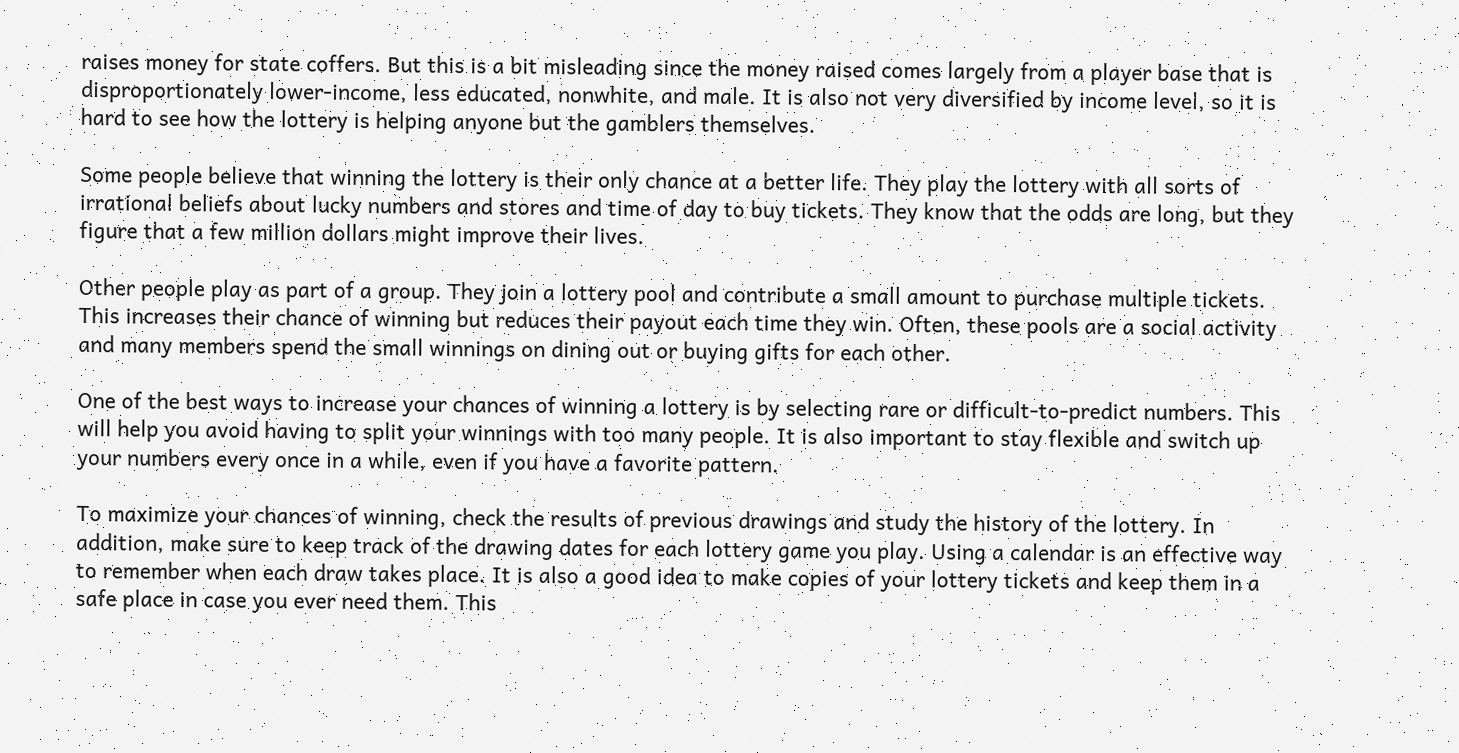raises money for state coffers. But this is a bit misleading since the money raised comes largely from a player base that is disproportionately lower-income, less educated, nonwhite, and male. It is also not very diversified by income level, so it is hard to see how the lottery is helping anyone but the gamblers themselves.

Some people believe that winning the lottery is their only chance at a better life. They play the lottery with all sorts of irrational beliefs about lucky numbers and stores and time of day to buy tickets. They know that the odds are long, but they figure that a few million dollars might improve their lives.

Other people play as part of a group. They join a lottery pool and contribute a small amount to purchase multiple tickets. This increases their chance of winning but reduces their payout each time they win. Often, these pools are a social activity and many members spend the small winnings on dining out or buying gifts for each other.

One of the best ways to increase your chances of winning a lottery is by selecting rare or difficult-to-predict numbers. This will help you avoid having to split your winnings with too many people. It is also important to stay flexible and switch up your numbers every once in a while, even if you have a favorite pattern.

To maximize your chances of winning, check the results of previous drawings and study the history of the lottery. In addition, make sure to keep track of the drawing dates for each lottery game you play. Using a calendar is an effective way to remember when each draw takes place. It is also a good idea to make copies of your lottery tickets and keep them in a safe place in case you ever need them. This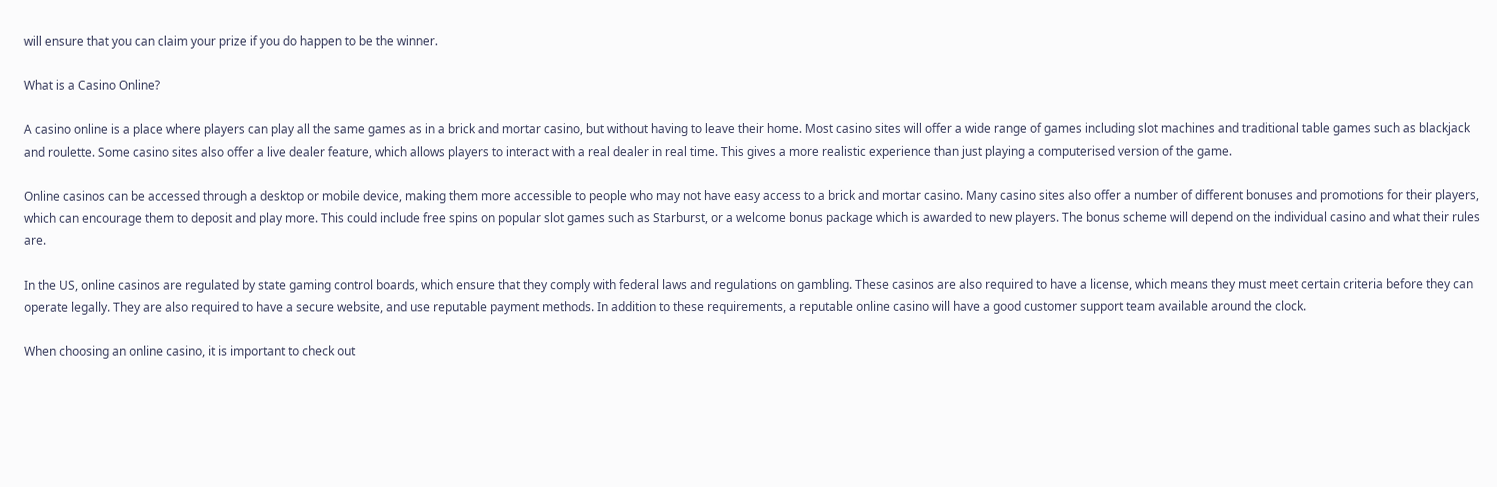will ensure that you can claim your prize if you do happen to be the winner.

What is a Casino Online?

A casino online is a place where players can play all the same games as in a brick and mortar casino, but without having to leave their home. Most casino sites will offer a wide range of games including slot machines and traditional table games such as blackjack and roulette. Some casino sites also offer a live dealer feature, which allows players to interact with a real dealer in real time. This gives a more realistic experience than just playing a computerised version of the game.

Online casinos can be accessed through a desktop or mobile device, making them more accessible to people who may not have easy access to a brick and mortar casino. Many casino sites also offer a number of different bonuses and promotions for their players, which can encourage them to deposit and play more. This could include free spins on popular slot games such as Starburst, or a welcome bonus package which is awarded to new players. The bonus scheme will depend on the individual casino and what their rules are.

In the US, online casinos are regulated by state gaming control boards, which ensure that they comply with federal laws and regulations on gambling. These casinos are also required to have a license, which means they must meet certain criteria before they can operate legally. They are also required to have a secure website, and use reputable payment methods. In addition to these requirements, a reputable online casino will have a good customer support team available around the clock.

When choosing an online casino, it is important to check out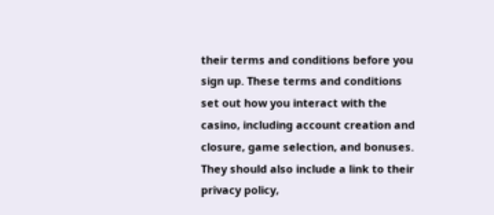their terms and conditions before you sign up. These terms and conditions set out how you interact with the casino, including account creation and closure, game selection, and bonuses. They should also include a link to their privacy policy,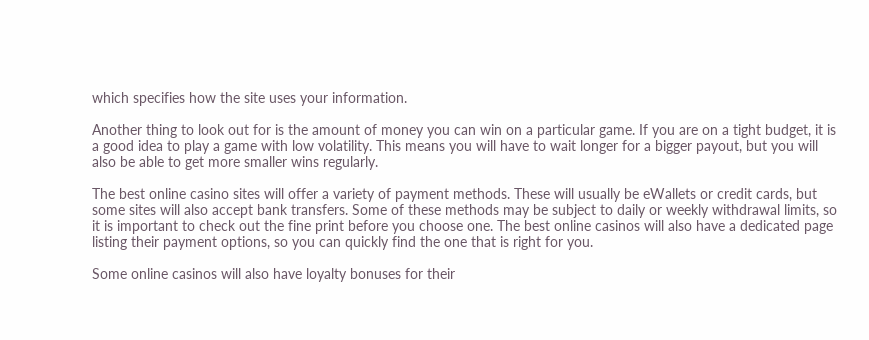which specifies how the site uses your information.

Another thing to look out for is the amount of money you can win on a particular game. If you are on a tight budget, it is a good idea to play a game with low volatility. This means you will have to wait longer for a bigger payout, but you will also be able to get more smaller wins regularly.

The best online casino sites will offer a variety of payment methods. These will usually be eWallets or credit cards, but some sites will also accept bank transfers. Some of these methods may be subject to daily or weekly withdrawal limits, so it is important to check out the fine print before you choose one. The best online casinos will also have a dedicated page listing their payment options, so you can quickly find the one that is right for you.

Some online casinos will also have loyalty bonuses for their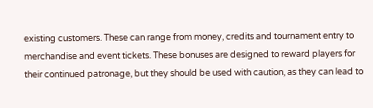existing customers. These can range from money, credits and tournament entry to merchandise and event tickets. These bonuses are designed to reward players for their continued patronage, but they should be used with caution, as they can lead to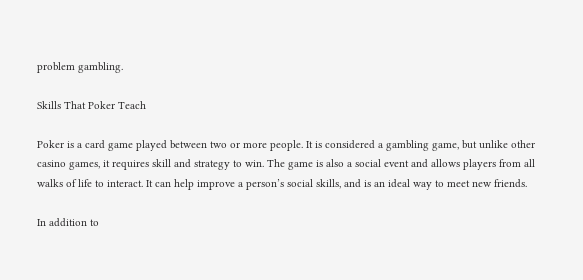problem gambling.

Skills That Poker Teach

Poker is a card game played between two or more people. It is considered a gambling game, but unlike other casino games, it requires skill and strategy to win. The game is also a social event and allows players from all walks of life to interact. It can help improve a person’s social skills, and is an ideal way to meet new friends.

In addition to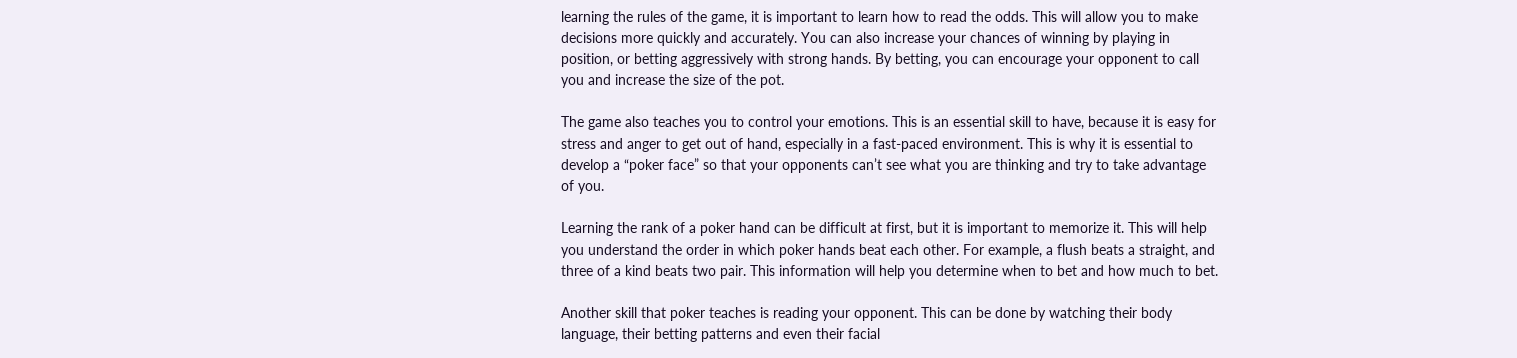learning the rules of the game, it is important to learn how to read the odds. This will allow you to make decisions more quickly and accurately. You can also increase your chances of winning by playing in position, or betting aggressively with strong hands. By betting, you can encourage your opponent to call you and increase the size of the pot.

The game also teaches you to control your emotions. This is an essential skill to have, because it is easy for stress and anger to get out of hand, especially in a fast-paced environment. This is why it is essential to develop a “poker face” so that your opponents can’t see what you are thinking and try to take advantage of you.

Learning the rank of a poker hand can be difficult at first, but it is important to memorize it. This will help you understand the order in which poker hands beat each other. For example, a flush beats a straight, and three of a kind beats two pair. This information will help you determine when to bet and how much to bet.

Another skill that poker teaches is reading your opponent. This can be done by watching their body language, their betting patterns and even their facial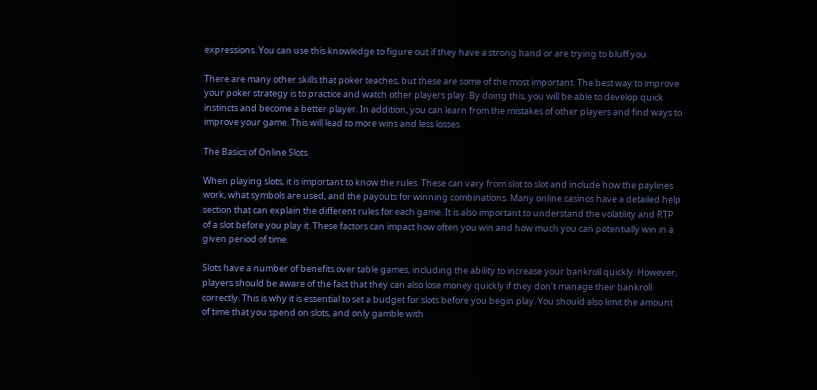expressions. You can use this knowledge to figure out if they have a strong hand or are trying to bluff you.

There are many other skills that poker teaches, but these are some of the most important. The best way to improve your poker strategy is to practice and watch other players play. By doing this, you will be able to develop quick instincts and become a better player. In addition, you can learn from the mistakes of other players and find ways to improve your game. This will lead to more wins and less losses.

The Basics of Online Slots

When playing slots, it is important to know the rules. These can vary from slot to slot and include how the paylines work, what symbols are used, and the payouts for winning combinations. Many online casinos have a detailed help section that can explain the different rules for each game. It is also important to understand the volatility and RTP of a slot before you play it. These factors can impact how often you win and how much you can potentially win in a given period of time.

Slots have a number of benefits over table games, including the ability to increase your bankroll quickly. However, players should be aware of the fact that they can also lose money quickly if they don’t manage their bankroll correctly. This is why it is essential to set a budget for slots before you begin play. You should also limit the amount of time that you spend on slots, and only gamble with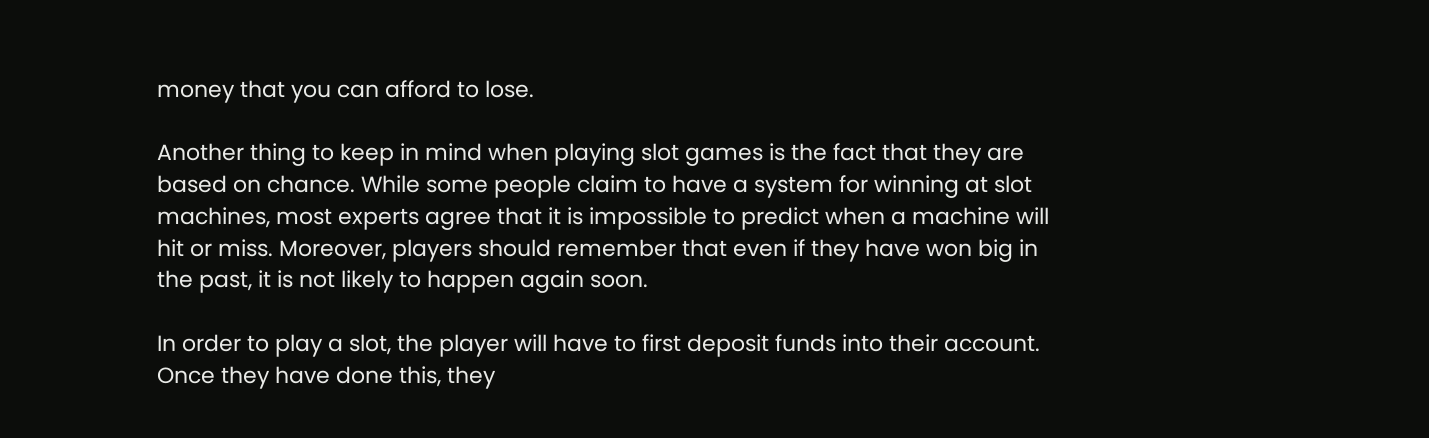money that you can afford to lose.

Another thing to keep in mind when playing slot games is the fact that they are based on chance. While some people claim to have a system for winning at slot machines, most experts agree that it is impossible to predict when a machine will hit or miss. Moreover, players should remember that even if they have won big in the past, it is not likely to happen again soon.

In order to play a slot, the player will have to first deposit funds into their account. Once they have done this, they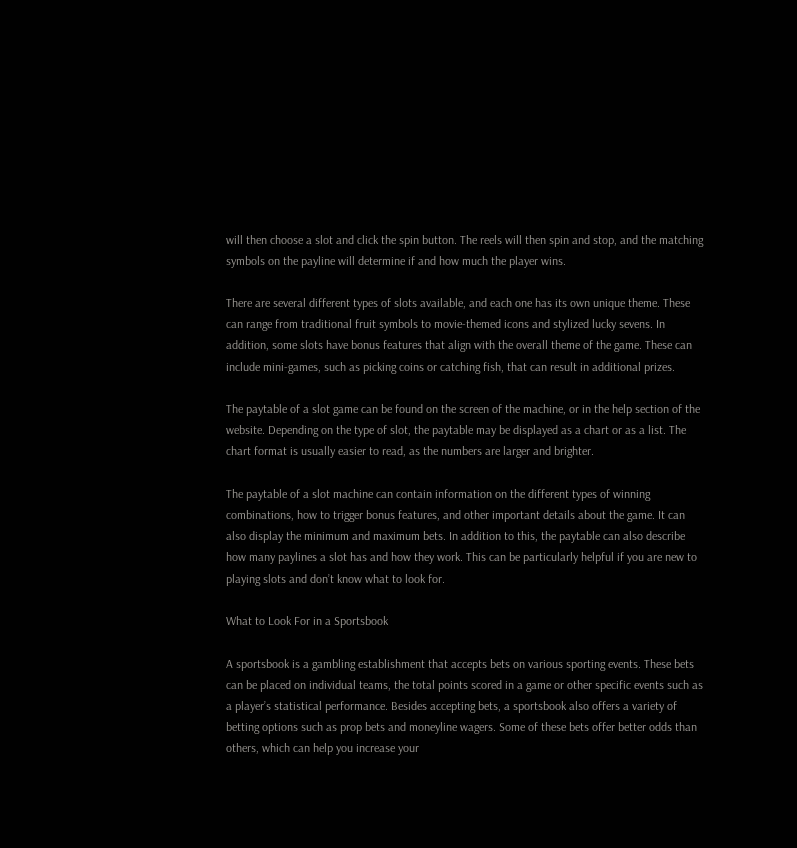will then choose a slot and click the spin button. The reels will then spin and stop, and the matching symbols on the payline will determine if and how much the player wins.

There are several different types of slots available, and each one has its own unique theme. These can range from traditional fruit symbols to movie-themed icons and stylized lucky sevens. In addition, some slots have bonus features that align with the overall theme of the game. These can include mini-games, such as picking coins or catching fish, that can result in additional prizes.

The paytable of a slot game can be found on the screen of the machine, or in the help section of the website. Depending on the type of slot, the paytable may be displayed as a chart or as a list. The chart format is usually easier to read, as the numbers are larger and brighter.

The paytable of a slot machine can contain information on the different types of winning combinations, how to trigger bonus features, and other important details about the game. It can also display the minimum and maximum bets. In addition to this, the paytable can also describe how many paylines a slot has and how they work. This can be particularly helpful if you are new to playing slots and don’t know what to look for.

What to Look For in a Sportsbook

A sportsbook is a gambling establishment that accepts bets on various sporting events. These bets can be placed on individual teams, the total points scored in a game or other specific events such as a player’s statistical performance. Besides accepting bets, a sportsbook also offers a variety of betting options such as prop bets and moneyline wagers. Some of these bets offer better odds than others, which can help you increase your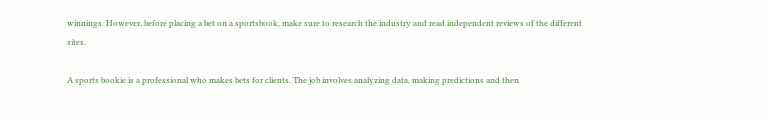winnings. However, before placing a bet on a sportsbook, make sure to research the industry and read independent reviews of the different sites.

A sports bookie is a professional who makes bets for clients. The job involves analyzing data, making predictions and then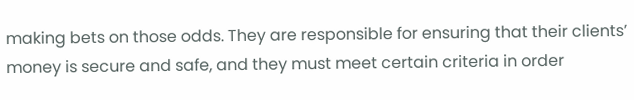making bets on those odds. They are responsible for ensuring that their clients’ money is secure and safe, and they must meet certain criteria in order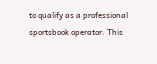to qualify as a professional sportsbook operator. This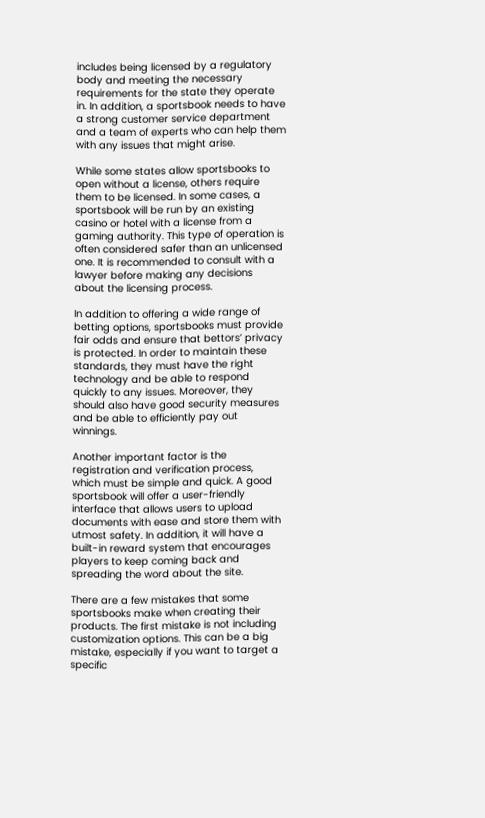includes being licensed by a regulatory body and meeting the necessary requirements for the state they operate in. In addition, a sportsbook needs to have a strong customer service department and a team of experts who can help them with any issues that might arise.

While some states allow sportsbooks to open without a license, others require them to be licensed. In some cases, a sportsbook will be run by an existing casino or hotel with a license from a gaming authority. This type of operation is often considered safer than an unlicensed one. It is recommended to consult with a lawyer before making any decisions about the licensing process.

In addition to offering a wide range of betting options, sportsbooks must provide fair odds and ensure that bettors’ privacy is protected. In order to maintain these standards, they must have the right technology and be able to respond quickly to any issues. Moreover, they should also have good security measures and be able to efficiently pay out winnings.

Another important factor is the registration and verification process, which must be simple and quick. A good sportsbook will offer a user-friendly interface that allows users to upload documents with ease and store them with utmost safety. In addition, it will have a built-in reward system that encourages players to keep coming back and spreading the word about the site.

There are a few mistakes that some sportsbooks make when creating their products. The first mistake is not including customization options. This can be a big mistake, especially if you want to target a specific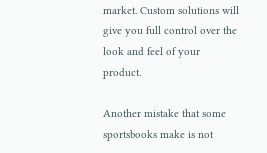market. Custom solutions will give you full control over the look and feel of your product.

Another mistake that some sportsbooks make is not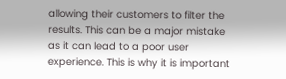allowing their customers to filter the results. This can be a major mistake as it can lead to a poor user experience. This is why it is important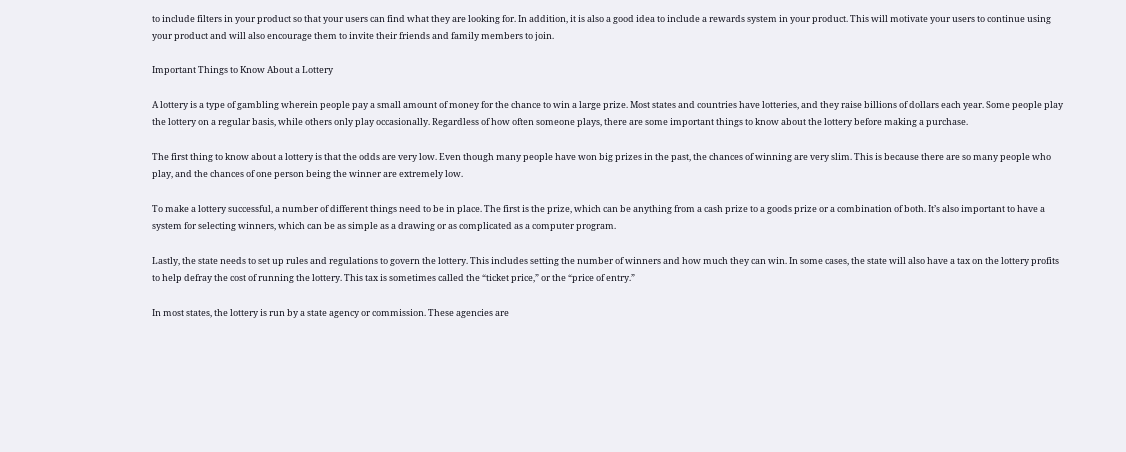to include filters in your product so that your users can find what they are looking for. In addition, it is also a good idea to include a rewards system in your product. This will motivate your users to continue using your product and will also encourage them to invite their friends and family members to join.

Important Things to Know About a Lottery

A lottery is a type of gambling wherein people pay a small amount of money for the chance to win a large prize. Most states and countries have lotteries, and they raise billions of dollars each year. Some people play the lottery on a regular basis, while others only play occasionally. Regardless of how often someone plays, there are some important things to know about the lottery before making a purchase.

The first thing to know about a lottery is that the odds are very low. Even though many people have won big prizes in the past, the chances of winning are very slim. This is because there are so many people who play, and the chances of one person being the winner are extremely low.

To make a lottery successful, a number of different things need to be in place. The first is the prize, which can be anything from a cash prize to a goods prize or a combination of both. It’s also important to have a system for selecting winners, which can be as simple as a drawing or as complicated as a computer program.

Lastly, the state needs to set up rules and regulations to govern the lottery. This includes setting the number of winners and how much they can win. In some cases, the state will also have a tax on the lottery profits to help defray the cost of running the lottery. This tax is sometimes called the “ticket price,” or the “price of entry.”

In most states, the lottery is run by a state agency or commission. These agencies are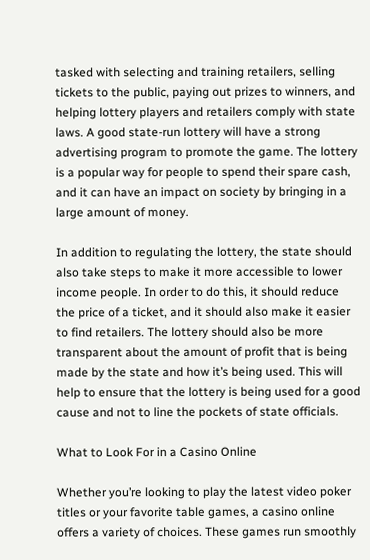tasked with selecting and training retailers, selling tickets to the public, paying out prizes to winners, and helping lottery players and retailers comply with state laws. A good state-run lottery will have a strong advertising program to promote the game. The lottery is a popular way for people to spend their spare cash, and it can have an impact on society by bringing in a large amount of money.

In addition to regulating the lottery, the state should also take steps to make it more accessible to lower income people. In order to do this, it should reduce the price of a ticket, and it should also make it easier to find retailers. The lottery should also be more transparent about the amount of profit that is being made by the state and how it’s being used. This will help to ensure that the lottery is being used for a good cause and not to line the pockets of state officials.

What to Look For in a Casino Online

Whether you’re looking to play the latest video poker titles or your favorite table games, a casino online offers a variety of choices. These games run smoothly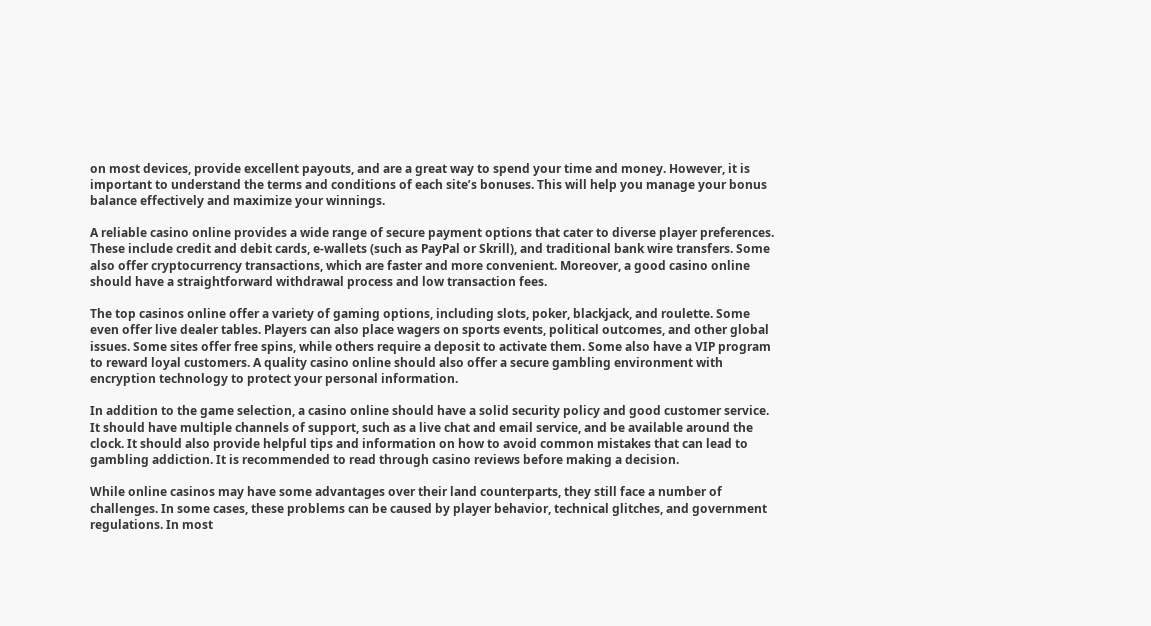on most devices, provide excellent payouts, and are a great way to spend your time and money. However, it is important to understand the terms and conditions of each site’s bonuses. This will help you manage your bonus balance effectively and maximize your winnings.

A reliable casino online provides a wide range of secure payment options that cater to diverse player preferences. These include credit and debit cards, e-wallets (such as PayPal or Skrill), and traditional bank wire transfers. Some also offer cryptocurrency transactions, which are faster and more convenient. Moreover, a good casino online should have a straightforward withdrawal process and low transaction fees.

The top casinos online offer a variety of gaming options, including slots, poker, blackjack, and roulette. Some even offer live dealer tables. Players can also place wagers on sports events, political outcomes, and other global issues. Some sites offer free spins, while others require a deposit to activate them. Some also have a VIP program to reward loyal customers. A quality casino online should also offer a secure gambling environment with encryption technology to protect your personal information.

In addition to the game selection, a casino online should have a solid security policy and good customer service. It should have multiple channels of support, such as a live chat and email service, and be available around the clock. It should also provide helpful tips and information on how to avoid common mistakes that can lead to gambling addiction. It is recommended to read through casino reviews before making a decision.

While online casinos may have some advantages over their land counterparts, they still face a number of challenges. In some cases, these problems can be caused by player behavior, technical glitches, and government regulations. In most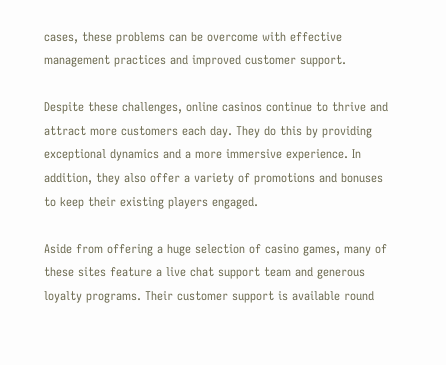cases, these problems can be overcome with effective management practices and improved customer support.

Despite these challenges, online casinos continue to thrive and attract more customers each day. They do this by providing exceptional dynamics and a more immersive experience. In addition, they also offer a variety of promotions and bonuses to keep their existing players engaged.

Aside from offering a huge selection of casino games, many of these sites feature a live chat support team and generous loyalty programs. Their customer support is available round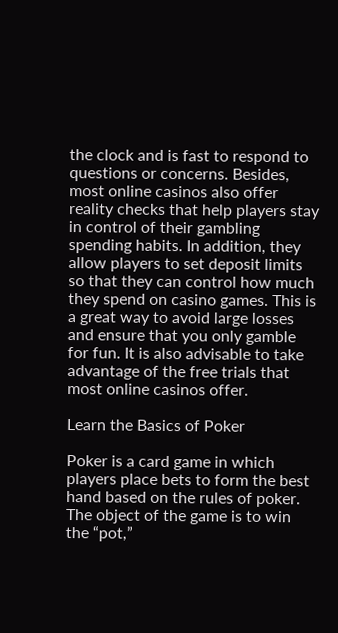the clock and is fast to respond to questions or concerns. Besides, most online casinos also offer reality checks that help players stay in control of their gambling spending habits. In addition, they allow players to set deposit limits so that they can control how much they spend on casino games. This is a great way to avoid large losses and ensure that you only gamble for fun. It is also advisable to take advantage of the free trials that most online casinos offer.

Learn the Basics of Poker

Poker is a card game in which players place bets to form the best hand based on the rules of poker. The object of the game is to win the “pot,”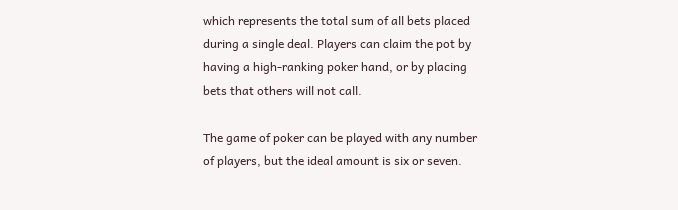which represents the total sum of all bets placed during a single deal. Players can claim the pot by having a high-ranking poker hand, or by placing bets that others will not call.

The game of poker can be played with any number of players, but the ideal amount is six or seven.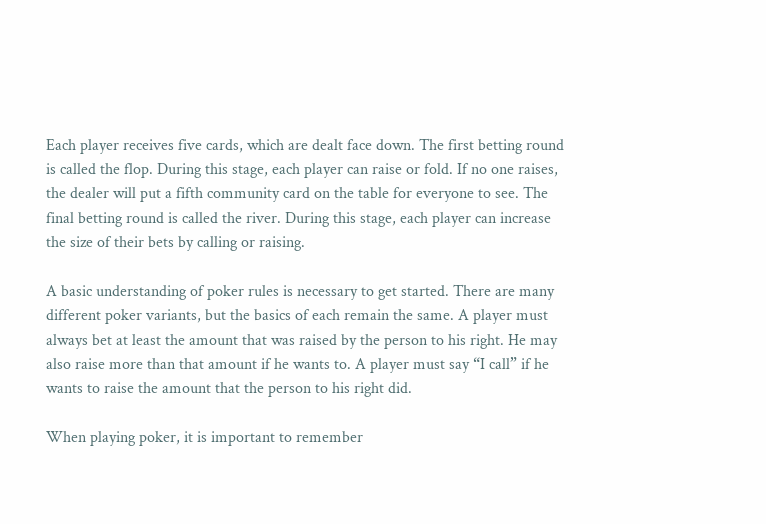Each player receives five cards, which are dealt face down. The first betting round is called the flop. During this stage, each player can raise or fold. If no one raises, the dealer will put a fifth community card on the table for everyone to see. The final betting round is called the river. During this stage, each player can increase the size of their bets by calling or raising.

A basic understanding of poker rules is necessary to get started. There are many different poker variants, but the basics of each remain the same. A player must always bet at least the amount that was raised by the person to his right. He may also raise more than that amount if he wants to. A player must say “I call” if he wants to raise the amount that the person to his right did.

When playing poker, it is important to remember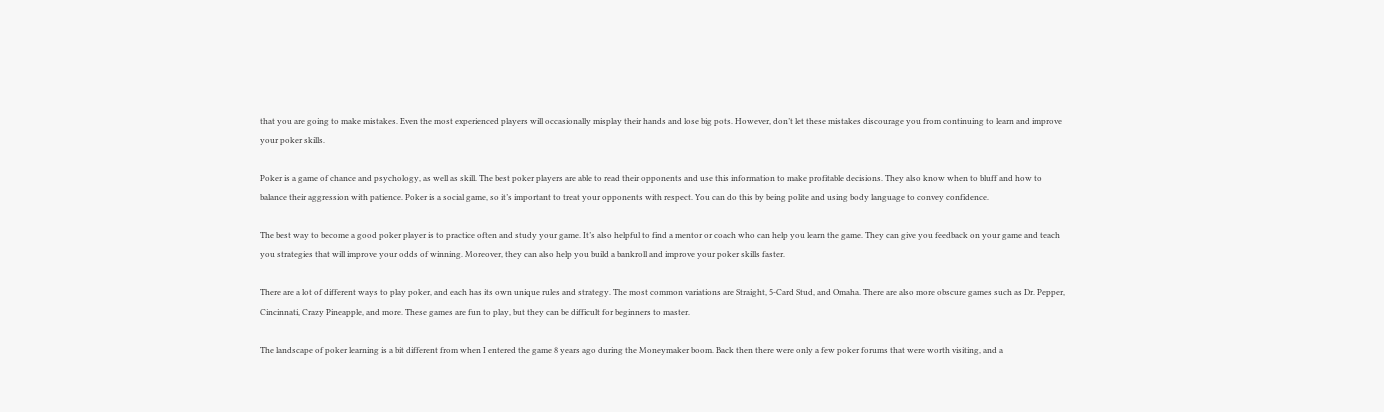that you are going to make mistakes. Even the most experienced players will occasionally misplay their hands and lose big pots. However, don’t let these mistakes discourage you from continuing to learn and improve your poker skills.

Poker is a game of chance and psychology, as well as skill. The best poker players are able to read their opponents and use this information to make profitable decisions. They also know when to bluff and how to balance their aggression with patience. Poker is a social game, so it’s important to treat your opponents with respect. You can do this by being polite and using body language to convey confidence.

The best way to become a good poker player is to practice often and study your game. It’s also helpful to find a mentor or coach who can help you learn the game. They can give you feedback on your game and teach you strategies that will improve your odds of winning. Moreover, they can also help you build a bankroll and improve your poker skills faster.

There are a lot of different ways to play poker, and each has its own unique rules and strategy. The most common variations are Straight, 5-Card Stud, and Omaha. There are also more obscure games such as Dr. Pepper, Cincinnati, Crazy Pineapple, and more. These games are fun to play, but they can be difficult for beginners to master.

The landscape of poker learning is a bit different from when I entered the game 8 years ago during the Moneymaker boom. Back then there were only a few poker forums that were worth visiting, and a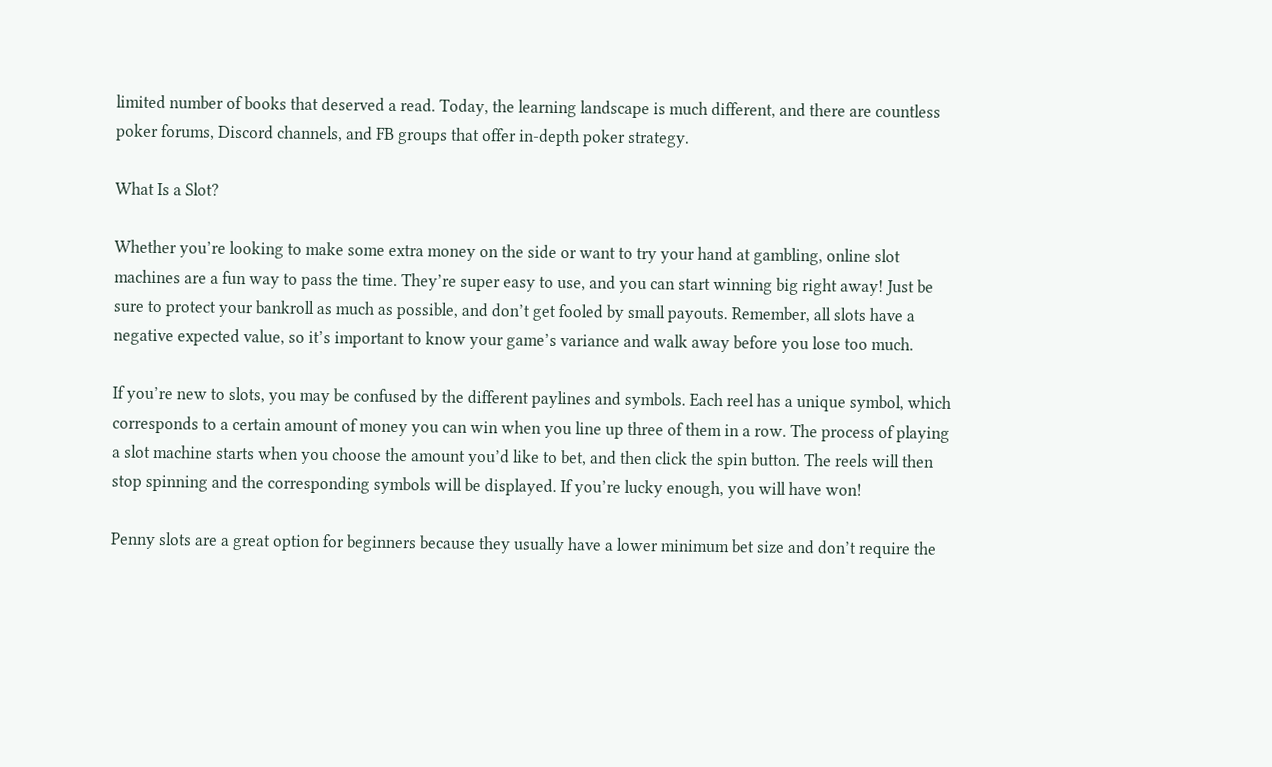limited number of books that deserved a read. Today, the learning landscape is much different, and there are countless poker forums, Discord channels, and FB groups that offer in-depth poker strategy.

What Is a Slot?

Whether you’re looking to make some extra money on the side or want to try your hand at gambling, online slot machines are a fun way to pass the time. They’re super easy to use, and you can start winning big right away! Just be sure to protect your bankroll as much as possible, and don’t get fooled by small payouts. Remember, all slots have a negative expected value, so it’s important to know your game’s variance and walk away before you lose too much.

If you’re new to slots, you may be confused by the different paylines and symbols. Each reel has a unique symbol, which corresponds to a certain amount of money you can win when you line up three of them in a row. The process of playing a slot machine starts when you choose the amount you’d like to bet, and then click the spin button. The reels will then stop spinning and the corresponding symbols will be displayed. If you’re lucky enough, you will have won!

Penny slots are a great option for beginners because they usually have a lower minimum bet size and don’t require the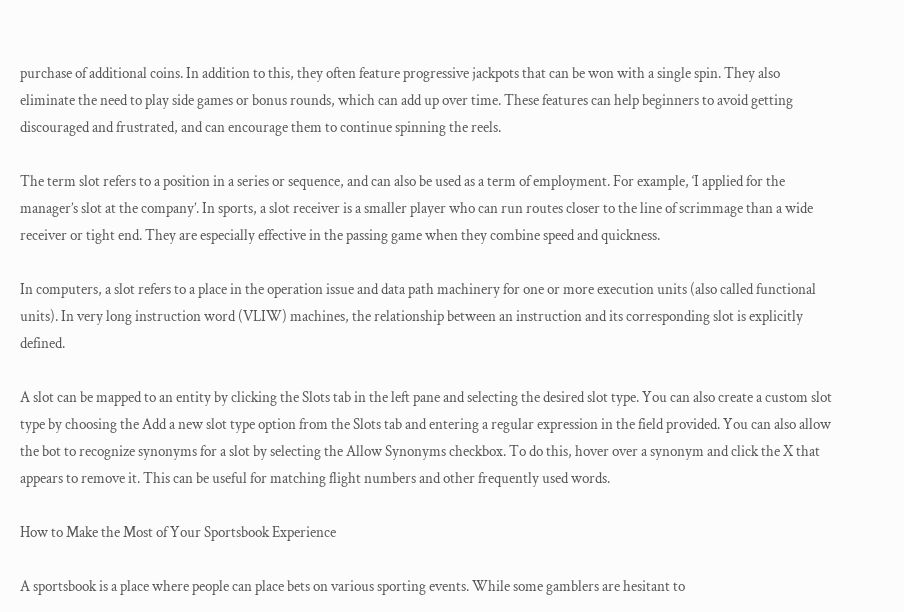purchase of additional coins. In addition to this, they often feature progressive jackpots that can be won with a single spin. They also eliminate the need to play side games or bonus rounds, which can add up over time. These features can help beginners to avoid getting discouraged and frustrated, and can encourage them to continue spinning the reels.

The term slot refers to a position in a series or sequence, and can also be used as a term of employment. For example, ‘I applied for the manager’s slot at the company’. In sports, a slot receiver is a smaller player who can run routes closer to the line of scrimmage than a wide receiver or tight end. They are especially effective in the passing game when they combine speed and quickness.

In computers, a slot refers to a place in the operation issue and data path machinery for one or more execution units (also called functional units). In very long instruction word (VLIW) machines, the relationship between an instruction and its corresponding slot is explicitly defined.

A slot can be mapped to an entity by clicking the Slots tab in the left pane and selecting the desired slot type. You can also create a custom slot type by choosing the Add a new slot type option from the Slots tab and entering a regular expression in the field provided. You can also allow the bot to recognize synonyms for a slot by selecting the Allow Synonyms checkbox. To do this, hover over a synonym and click the X that appears to remove it. This can be useful for matching flight numbers and other frequently used words.

How to Make the Most of Your Sportsbook Experience

A sportsbook is a place where people can place bets on various sporting events. While some gamblers are hesitant to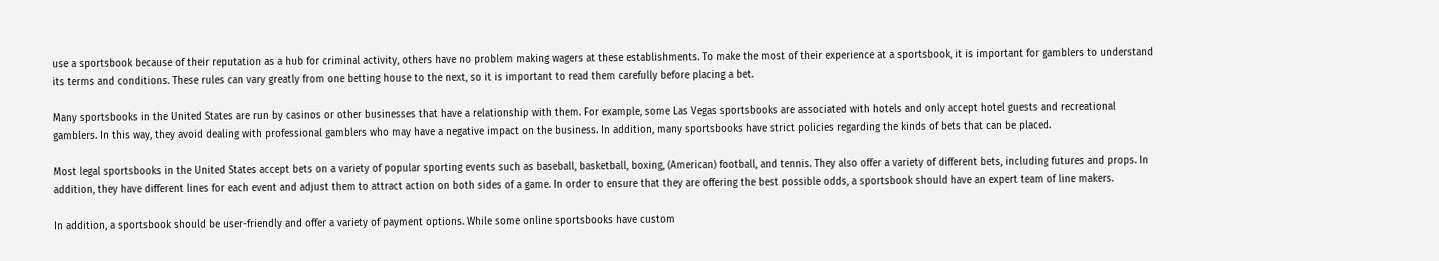use a sportsbook because of their reputation as a hub for criminal activity, others have no problem making wagers at these establishments. To make the most of their experience at a sportsbook, it is important for gamblers to understand its terms and conditions. These rules can vary greatly from one betting house to the next, so it is important to read them carefully before placing a bet.

Many sportsbooks in the United States are run by casinos or other businesses that have a relationship with them. For example, some Las Vegas sportsbooks are associated with hotels and only accept hotel guests and recreational gamblers. In this way, they avoid dealing with professional gamblers who may have a negative impact on the business. In addition, many sportsbooks have strict policies regarding the kinds of bets that can be placed.

Most legal sportsbooks in the United States accept bets on a variety of popular sporting events such as baseball, basketball, boxing, (American) football, and tennis. They also offer a variety of different bets, including futures and props. In addition, they have different lines for each event and adjust them to attract action on both sides of a game. In order to ensure that they are offering the best possible odds, a sportsbook should have an expert team of line makers.

In addition, a sportsbook should be user-friendly and offer a variety of payment options. While some online sportsbooks have custom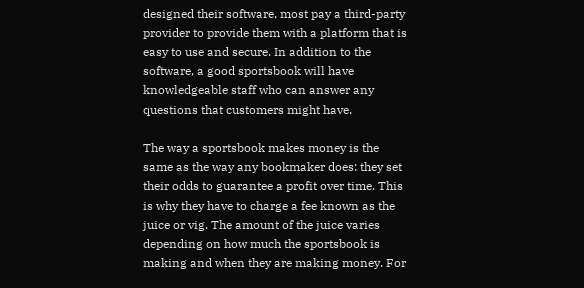designed their software, most pay a third-party provider to provide them with a platform that is easy to use and secure. In addition to the software, a good sportsbook will have knowledgeable staff who can answer any questions that customers might have.

The way a sportsbook makes money is the same as the way any bookmaker does: they set their odds to guarantee a profit over time. This is why they have to charge a fee known as the juice or vig. The amount of the juice varies depending on how much the sportsbook is making and when they are making money. For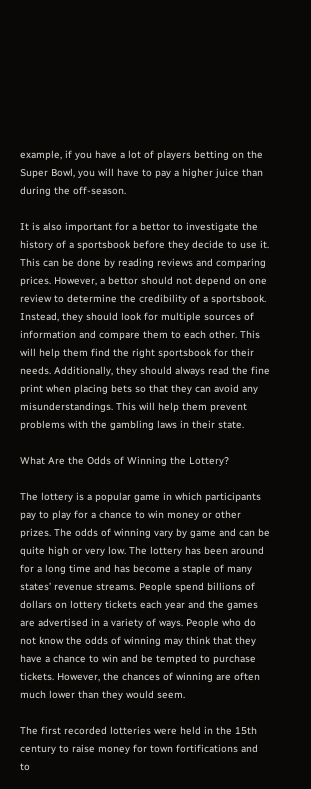example, if you have a lot of players betting on the Super Bowl, you will have to pay a higher juice than during the off-season.

It is also important for a bettor to investigate the history of a sportsbook before they decide to use it. This can be done by reading reviews and comparing prices. However, a bettor should not depend on one review to determine the credibility of a sportsbook. Instead, they should look for multiple sources of information and compare them to each other. This will help them find the right sportsbook for their needs. Additionally, they should always read the fine print when placing bets so that they can avoid any misunderstandings. This will help them prevent problems with the gambling laws in their state.

What Are the Odds of Winning the Lottery?

The lottery is a popular game in which participants pay to play for a chance to win money or other prizes. The odds of winning vary by game and can be quite high or very low. The lottery has been around for a long time and has become a staple of many states’ revenue streams. People spend billions of dollars on lottery tickets each year and the games are advertised in a variety of ways. People who do not know the odds of winning may think that they have a chance to win and be tempted to purchase tickets. However, the chances of winning are often much lower than they would seem.

The first recorded lotteries were held in the 15th century to raise money for town fortifications and to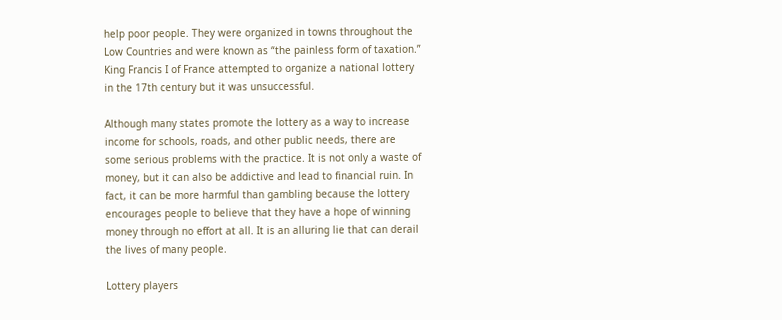help poor people. They were organized in towns throughout the Low Countries and were known as “the painless form of taxation.” King Francis I of France attempted to organize a national lottery in the 17th century but it was unsuccessful.

Although many states promote the lottery as a way to increase income for schools, roads, and other public needs, there are some serious problems with the practice. It is not only a waste of money, but it can also be addictive and lead to financial ruin. In fact, it can be more harmful than gambling because the lottery encourages people to believe that they have a hope of winning money through no effort at all. It is an alluring lie that can derail the lives of many people.

Lottery players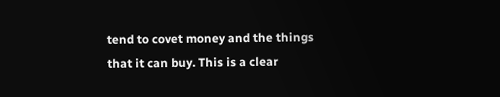tend to covet money and the things that it can buy. This is a clear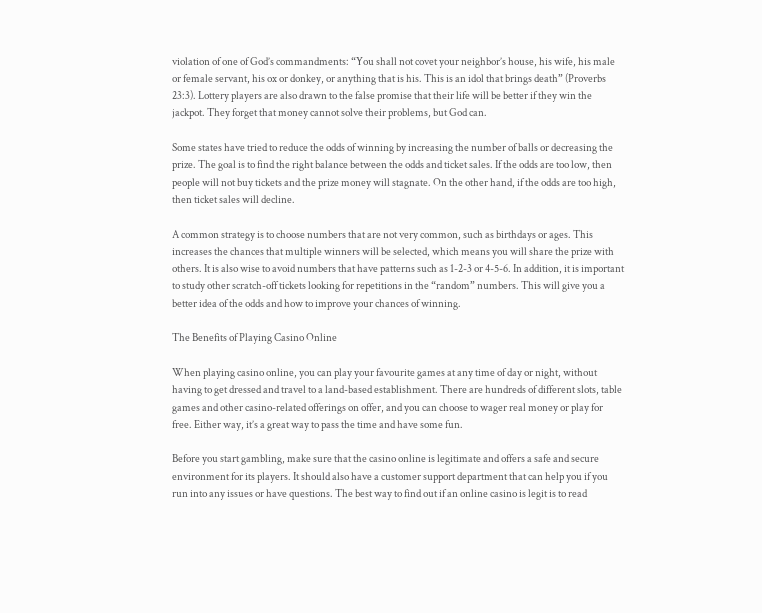violation of one of God’s commandments: “You shall not covet your neighbor’s house, his wife, his male or female servant, his ox or donkey, or anything that is his. This is an idol that brings death” (Proverbs 23:3). Lottery players are also drawn to the false promise that their life will be better if they win the jackpot. They forget that money cannot solve their problems, but God can.

Some states have tried to reduce the odds of winning by increasing the number of balls or decreasing the prize. The goal is to find the right balance between the odds and ticket sales. If the odds are too low, then people will not buy tickets and the prize money will stagnate. On the other hand, if the odds are too high, then ticket sales will decline.

A common strategy is to choose numbers that are not very common, such as birthdays or ages. This increases the chances that multiple winners will be selected, which means you will share the prize with others. It is also wise to avoid numbers that have patterns such as 1-2-3 or 4-5-6. In addition, it is important to study other scratch-off tickets looking for repetitions in the “random” numbers. This will give you a better idea of the odds and how to improve your chances of winning.

The Benefits of Playing Casino Online

When playing casino online, you can play your favourite games at any time of day or night, without having to get dressed and travel to a land-based establishment. There are hundreds of different slots, table games and other casino-related offerings on offer, and you can choose to wager real money or play for free. Either way, it’s a great way to pass the time and have some fun.

Before you start gambling, make sure that the casino online is legitimate and offers a safe and secure environment for its players. It should also have a customer support department that can help you if you run into any issues or have questions. The best way to find out if an online casino is legit is to read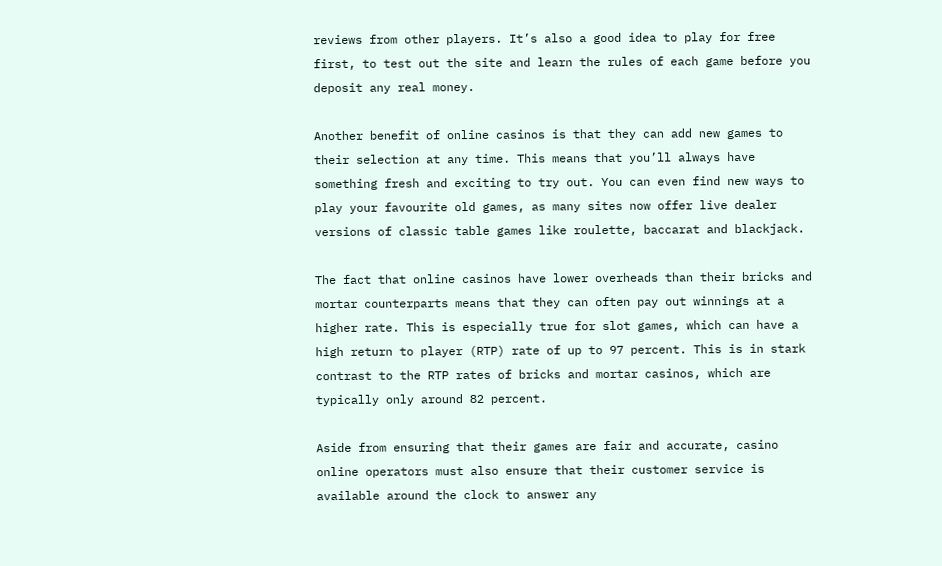reviews from other players. It’s also a good idea to play for free first, to test out the site and learn the rules of each game before you deposit any real money.

Another benefit of online casinos is that they can add new games to their selection at any time. This means that you’ll always have something fresh and exciting to try out. You can even find new ways to play your favourite old games, as many sites now offer live dealer versions of classic table games like roulette, baccarat and blackjack.

The fact that online casinos have lower overheads than their bricks and mortar counterparts means that they can often pay out winnings at a higher rate. This is especially true for slot games, which can have a high return to player (RTP) rate of up to 97 percent. This is in stark contrast to the RTP rates of bricks and mortar casinos, which are typically only around 82 percent.

Aside from ensuring that their games are fair and accurate, casino online operators must also ensure that their customer service is available around the clock to answer any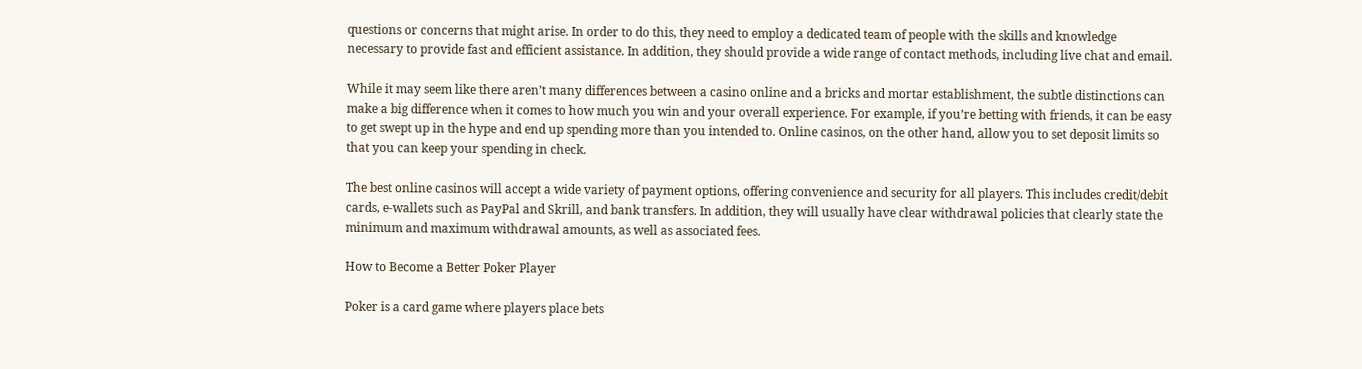questions or concerns that might arise. In order to do this, they need to employ a dedicated team of people with the skills and knowledge necessary to provide fast and efficient assistance. In addition, they should provide a wide range of contact methods, including live chat and email.

While it may seem like there aren’t many differences between a casino online and a bricks and mortar establishment, the subtle distinctions can make a big difference when it comes to how much you win and your overall experience. For example, if you’re betting with friends, it can be easy to get swept up in the hype and end up spending more than you intended to. Online casinos, on the other hand, allow you to set deposit limits so that you can keep your spending in check.

The best online casinos will accept a wide variety of payment options, offering convenience and security for all players. This includes credit/debit cards, e-wallets such as PayPal and Skrill, and bank transfers. In addition, they will usually have clear withdrawal policies that clearly state the minimum and maximum withdrawal amounts, as well as associated fees.

How to Become a Better Poker Player

Poker is a card game where players place bets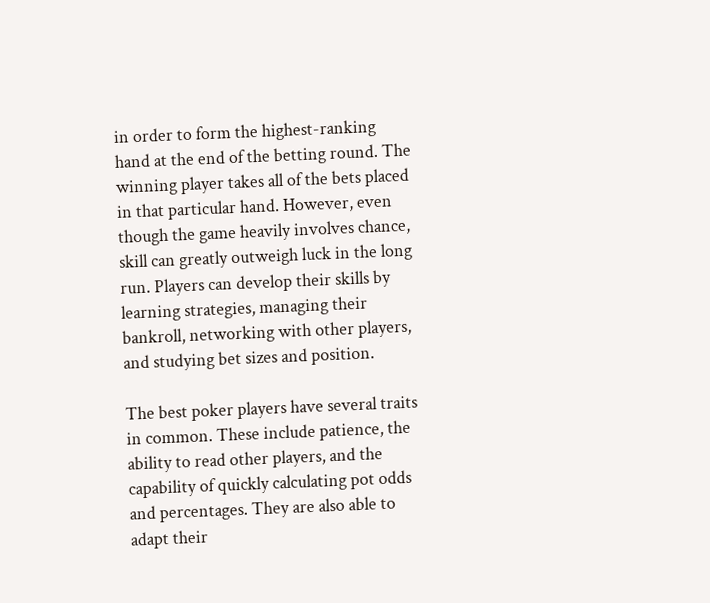in order to form the highest-ranking hand at the end of the betting round. The winning player takes all of the bets placed in that particular hand. However, even though the game heavily involves chance, skill can greatly outweigh luck in the long run. Players can develop their skills by learning strategies, managing their bankroll, networking with other players, and studying bet sizes and position.

The best poker players have several traits in common. These include patience, the ability to read other players, and the capability of quickly calculating pot odds and percentages. They are also able to adapt their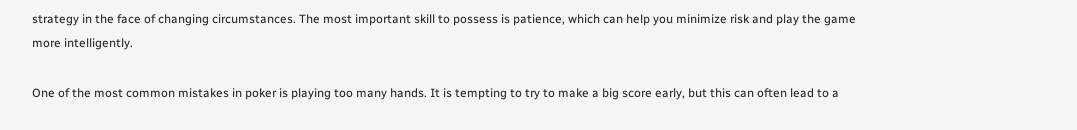strategy in the face of changing circumstances. The most important skill to possess is patience, which can help you minimize risk and play the game more intelligently.

One of the most common mistakes in poker is playing too many hands. It is tempting to try to make a big score early, but this can often lead to a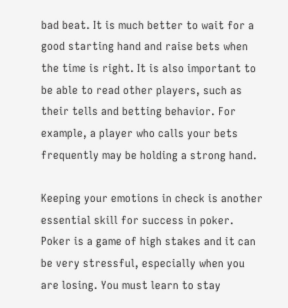bad beat. It is much better to wait for a good starting hand and raise bets when the time is right. It is also important to be able to read other players, such as their tells and betting behavior. For example, a player who calls your bets frequently may be holding a strong hand.

Keeping your emotions in check is another essential skill for success in poker. Poker is a game of high stakes and it can be very stressful, especially when you are losing. You must learn to stay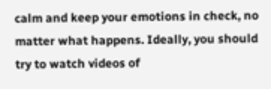calm and keep your emotions in check, no matter what happens. Ideally, you should try to watch videos of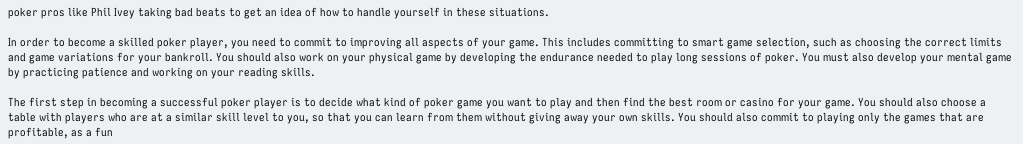poker pros like Phil Ivey taking bad beats to get an idea of how to handle yourself in these situations.

In order to become a skilled poker player, you need to commit to improving all aspects of your game. This includes committing to smart game selection, such as choosing the correct limits and game variations for your bankroll. You should also work on your physical game by developing the endurance needed to play long sessions of poker. You must also develop your mental game by practicing patience and working on your reading skills.

The first step in becoming a successful poker player is to decide what kind of poker game you want to play and then find the best room or casino for your game. You should also choose a table with players who are at a similar skill level to you, so that you can learn from them without giving away your own skills. You should also commit to playing only the games that are profitable, as a fun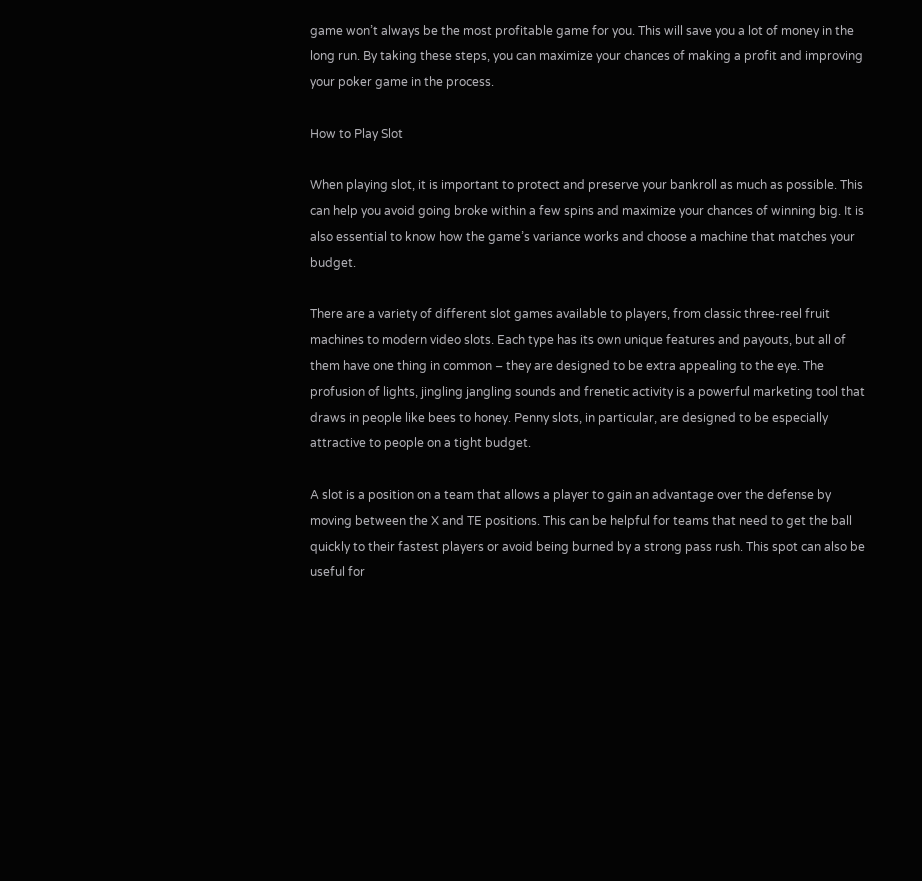game won’t always be the most profitable game for you. This will save you a lot of money in the long run. By taking these steps, you can maximize your chances of making a profit and improving your poker game in the process.

How to Play Slot

When playing slot, it is important to protect and preserve your bankroll as much as possible. This can help you avoid going broke within a few spins and maximize your chances of winning big. It is also essential to know how the game’s variance works and choose a machine that matches your budget.

There are a variety of different slot games available to players, from classic three-reel fruit machines to modern video slots. Each type has its own unique features and payouts, but all of them have one thing in common – they are designed to be extra appealing to the eye. The profusion of lights, jingling jangling sounds and frenetic activity is a powerful marketing tool that draws in people like bees to honey. Penny slots, in particular, are designed to be especially attractive to people on a tight budget.

A slot is a position on a team that allows a player to gain an advantage over the defense by moving between the X and TE positions. This can be helpful for teams that need to get the ball quickly to their fastest players or avoid being burned by a strong pass rush. This spot can also be useful for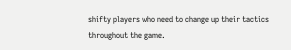shifty players who need to change up their tactics throughout the game.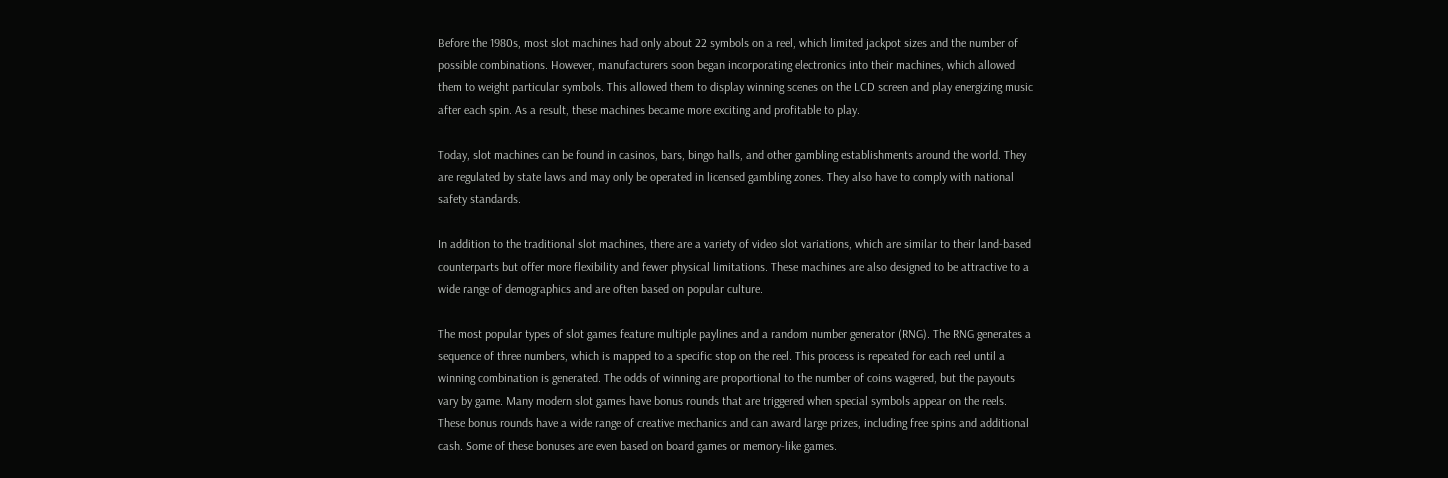Before the 1980s, most slot machines had only about 22 symbols on a reel, which limited jackpot sizes and the number of possible combinations. However, manufacturers soon began incorporating electronics into their machines, which allowed them to weight particular symbols. This allowed them to display winning scenes on the LCD screen and play energizing music after each spin. As a result, these machines became more exciting and profitable to play.

Today, slot machines can be found in casinos, bars, bingo halls, and other gambling establishments around the world. They are regulated by state laws and may only be operated in licensed gambling zones. They also have to comply with national safety standards.

In addition to the traditional slot machines, there are a variety of video slot variations, which are similar to their land-based counterparts but offer more flexibility and fewer physical limitations. These machines are also designed to be attractive to a wide range of demographics and are often based on popular culture.

The most popular types of slot games feature multiple paylines and a random number generator (RNG). The RNG generates a sequence of three numbers, which is mapped to a specific stop on the reel. This process is repeated for each reel until a winning combination is generated. The odds of winning are proportional to the number of coins wagered, but the payouts vary by game. Many modern slot games have bonus rounds that are triggered when special symbols appear on the reels. These bonus rounds have a wide range of creative mechanics and can award large prizes, including free spins and additional cash. Some of these bonuses are even based on board games or memory-like games.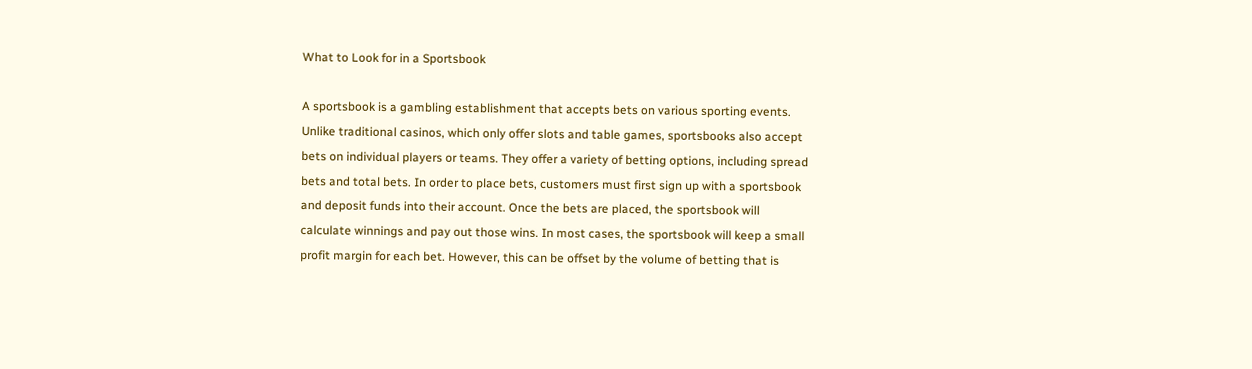What to Look for in a Sportsbook

A sportsbook is a gambling establishment that accepts bets on various sporting events. Unlike traditional casinos, which only offer slots and table games, sportsbooks also accept bets on individual players or teams. They offer a variety of betting options, including spread bets and total bets. In order to place bets, customers must first sign up with a sportsbook and deposit funds into their account. Once the bets are placed, the sportsbook will calculate winnings and pay out those wins. In most cases, the sportsbook will keep a small profit margin for each bet. However, this can be offset by the volume of betting that is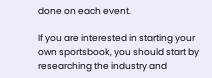done on each event.

If you are interested in starting your own sportsbook, you should start by researching the industry and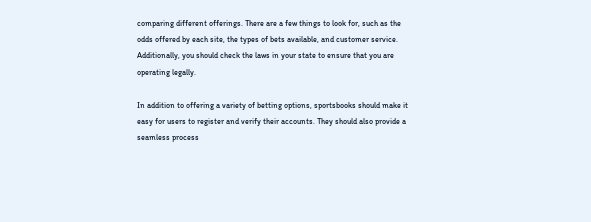comparing different offerings. There are a few things to look for, such as the odds offered by each site, the types of bets available, and customer service. Additionally, you should check the laws in your state to ensure that you are operating legally.

In addition to offering a variety of betting options, sportsbooks should make it easy for users to register and verify their accounts. They should also provide a seamless process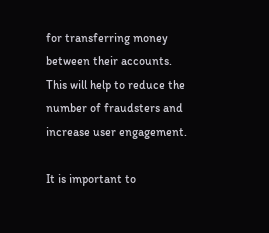for transferring money between their accounts. This will help to reduce the number of fraudsters and increase user engagement.

It is important to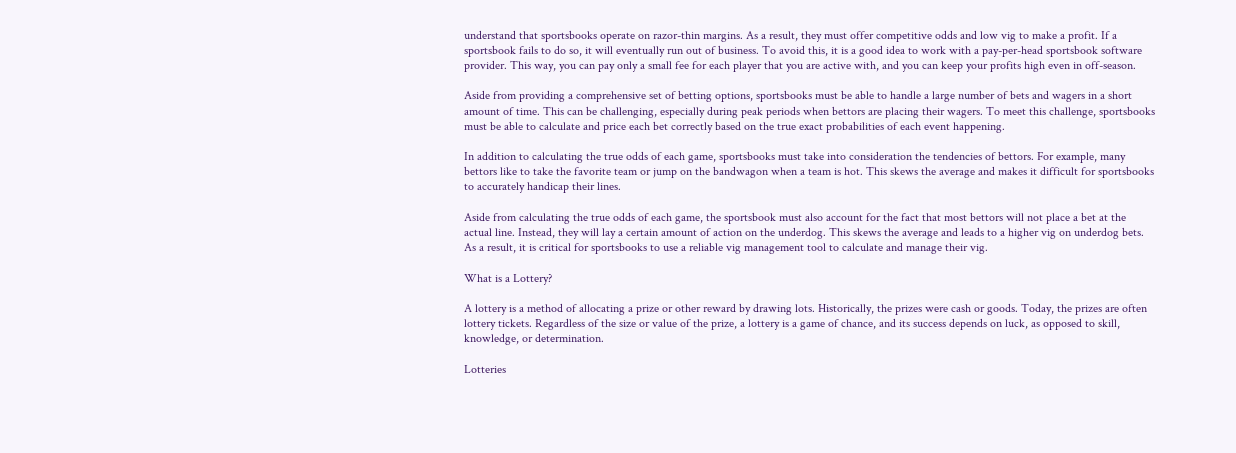understand that sportsbooks operate on razor-thin margins. As a result, they must offer competitive odds and low vig to make a profit. If a sportsbook fails to do so, it will eventually run out of business. To avoid this, it is a good idea to work with a pay-per-head sportsbook software provider. This way, you can pay only a small fee for each player that you are active with, and you can keep your profits high even in off-season.

Aside from providing a comprehensive set of betting options, sportsbooks must be able to handle a large number of bets and wagers in a short amount of time. This can be challenging, especially during peak periods when bettors are placing their wagers. To meet this challenge, sportsbooks must be able to calculate and price each bet correctly based on the true exact probabilities of each event happening.

In addition to calculating the true odds of each game, sportsbooks must take into consideration the tendencies of bettors. For example, many bettors like to take the favorite team or jump on the bandwagon when a team is hot. This skews the average and makes it difficult for sportsbooks to accurately handicap their lines.

Aside from calculating the true odds of each game, the sportsbook must also account for the fact that most bettors will not place a bet at the actual line. Instead, they will lay a certain amount of action on the underdog. This skews the average and leads to a higher vig on underdog bets. As a result, it is critical for sportsbooks to use a reliable vig management tool to calculate and manage their vig.

What is a Lottery?

A lottery is a method of allocating a prize or other reward by drawing lots. Historically, the prizes were cash or goods. Today, the prizes are often lottery tickets. Regardless of the size or value of the prize, a lottery is a game of chance, and its success depends on luck, as opposed to skill, knowledge, or determination.

Lotteries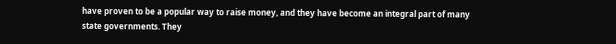have proven to be a popular way to raise money, and they have become an integral part of many state governments. They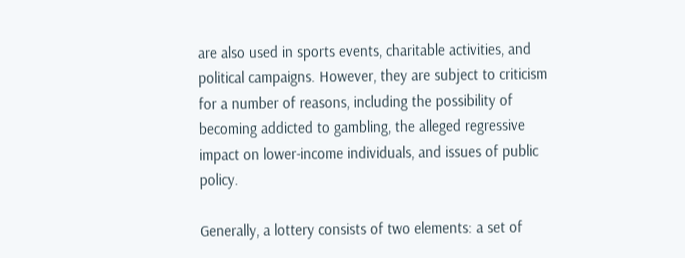are also used in sports events, charitable activities, and political campaigns. However, they are subject to criticism for a number of reasons, including the possibility of becoming addicted to gambling, the alleged regressive impact on lower-income individuals, and issues of public policy.

Generally, a lottery consists of two elements: a set of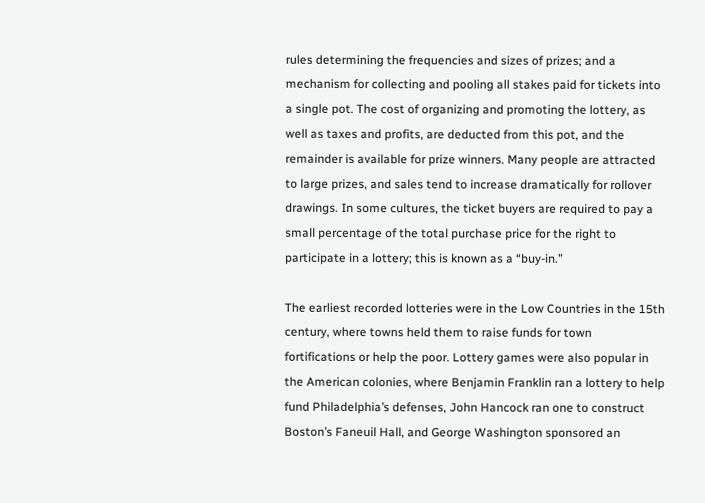rules determining the frequencies and sizes of prizes; and a mechanism for collecting and pooling all stakes paid for tickets into a single pot. The cost of organizing and promoting the lottery, as well as taxes and profits, are deducted from this pot, and the remainder is available for prize winners. Many people are attracted to large prizes, and sales tend to increase dramatically for rollover drawings. In some cultures, the ticket buyers are required to pay a small percentage of the total purchase price for the right to participate in a lottery; this is known as a “buy-in.”

The earliest recorded lotteries were in the Low Countries in the 15th century, where towns held them to raise funds for town fortifications or help the poor. Lottery games were also popular in the American colonies, where Benjamin Franklin ran a lottery to help fund Philadelphia’s defenses, John Hancock ran one to construct Boston’s Faneuil Hall, and George Washington sponsored an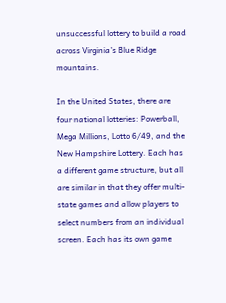unsuccessful lottery to build a road across Virginia’s Blue Ridge mountains.

In the United States, there are four national lotteries: Powerball, Mega Millions, Lotto 6/49, and the New Hampshire Lottery. Each has a different game structure, but all are similar in that they offer multi-state games and allow players to select numbers from an individual screen. Each has its own game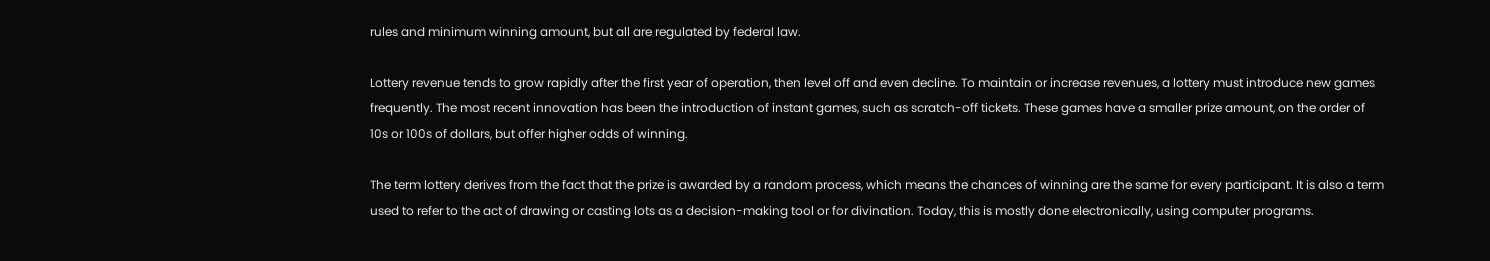rules and minimum winning amount, but all are regulated by federal law.

Lottery revenue tends to grow rapidly after the first year of operation, then level off and even decline. To maintain or increase revenues, a lottery must introduce new games frequently. The most recent innovation has been the introduction of instant games, such as scratch-off tickets. These games have a smaller prize amount, on the order of 10s or 100s of dollars, but offer higher odds of winning.

The term lottery derives from the fact that the prize is awarded by a random process, which means the chances of winning are the same for every participant. It is also a term used to refer to the act of drawing or casting lots as a decision-making tool or for divination. Today, this is mostly done electronically, using computer programs.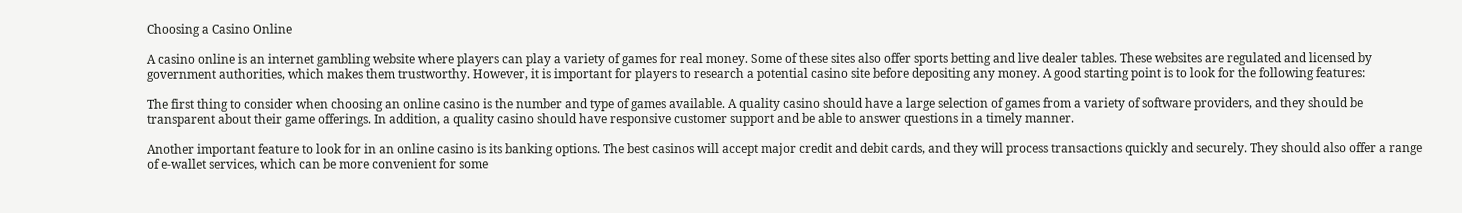Choosing a Casino Online

A casino online is an internet gambling website where players can play a variety of games for real money. Some of these sites also offer sports betting and live dealer tables. These websites are regulated and licensed by government authorities, which makes them trustworthy. However, it is important for players to research a potential casino site before depositing any money. A good starting point is to look for the following features:

The first thing to consider when choosing an online casino is the number and type of games available. A quality casino should have a large selection of games from a variety of software providers, and they should be transparent about their game offerings. In addition, a quality casino should have responsive customer support and be able to answer questions in a timely manner.

Another important feature to look for in an online casino is its banking options. The best casinos will accept major credit and debit cards, and they will process transactions quickly and securely. They should also offer a range of e-wallet services, which can be more convenient for some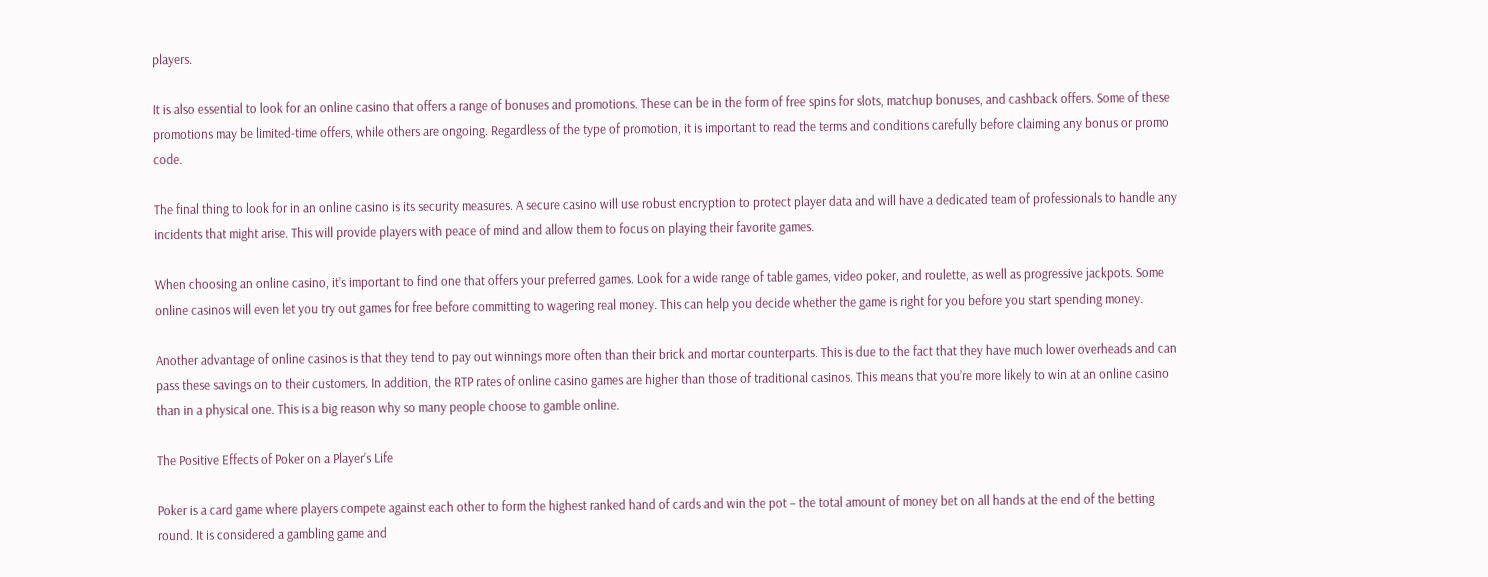players.

It is also essential to look for an online casino that offers a range of bonuses and promotions. These can be in the form of free spins for slots, matchup bonuses, and cashback offers. Some of these promotions may be limited-time offers, while others are ongoing. Regardless of the type of promotion, it is important to read the terms and conditions carefully before claiming any bonus or promo code.

The final thing to look for in an online casino is its security measures. A secure casino will use robust encryption to protect player data and will have a dedicated team of professionals to handle any incidents that might arise. This will provide players with peace of mind and allow them to focus on playing their favorite games.

When choosing an online casino, it’s important to find one that offers your preferred games. Look for a wide range of table games, video poker, and roulette, as well as progressive jackpots. Some online casinos will even let you try out games for free before committing to wagering real money. This can help you decide whether the game is right for you before you start spending money.

Another advantage of online casinos is that they tend to pay out winnings more often than their brick and mortar counterparts. This is due to the fact that they have much lower overheads and can pass these savings on to their customers. In addition, the RTP rates of online casino games are higher than those of traditional casinos. This means that you’re more likely to win at an online casino than in a physical one. This is a big reason why so many people choose to gamble online.

The Positive Effects of Poker on a Player’s Life

Poker is a card game where players compete against each other to form the highest ranked hand of cards and win the pot – the total amount of money bet on all hands at the end of the betting round. It is considered a gambling game and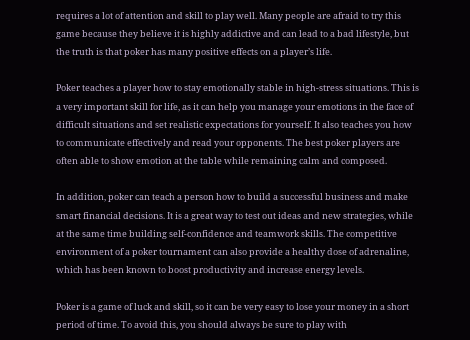requires a lot of attention and skill to play well. Many people are afraid to try this game because they believe it is highly addictive and can lead to a bad lifestyle, but the truth is that poker has many positive effects on a player’s life.

Poker teaches a player how to stay emotionally stable in high-stress situations. This is a very important skill for life, as it can help you manage your emotions in the face of difficult situations and set realistic expectations for yourself. It also teaches you how to communicate effectively and read your opponents. The best poker players are often able to show emotion at the table while remaining calm and composed.

In addition, poker can teach a person how to build a successful business and make smart financial decisions. It is a great way to test out ideas and new strategies, while at the same time building self-confidence and teamwork skills. The competitive environment of a poker tournament can also provide a healthy dose of adrenaline, which has been known to boost productivity and increase energy levels.

Poker is a game of luck and skill, so it can be very easy to lose your money in a short period of time. To avoid this, you should always be sure to play with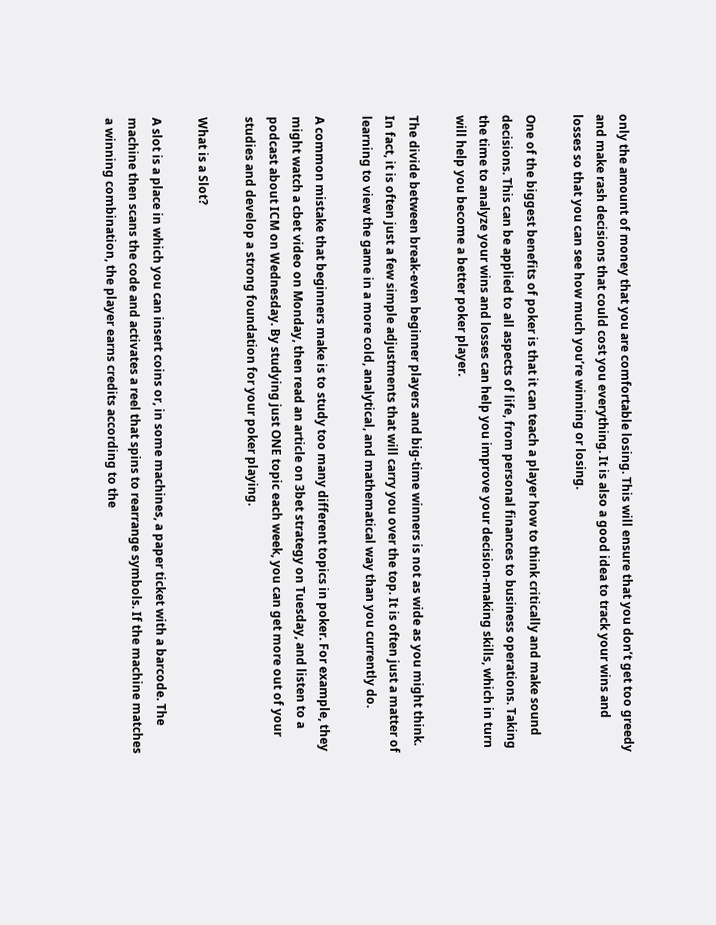only the amount of money that you are comfortable losing. This will ensure that you don’t get too greedy and make rash decisions that could cost you everything. It is also a good idea to track your wins and losses so that you can see how much you’re winning or losing.

One of the biggest benefits of poker is that it can teach a player how to think critically and make sound decisions. This can be applied to all aspects of life, from personal finances to business operations. Taking the time to analyze your wins and losses can help you improve your decision-making skills, which in turn will help you become a better poker player.

The divide between break-even beginner players and big-time winners is not as wide as you might think. In fact, it is often just a few simple adjustments that will carry you over the top. It is often just a matter of learning to view the game in a more cold, analytical, and mathematical way than you currently do.

A common mistake that beginners make is to study too many different topics in poker. For example, they might watch a cbet video on Monday, then read an article on 3bet strategy on Tuesday, and listen to a podcast about ICM on Wednesday. By studying just ONE topic each week, you can get more out of your studies and develop a strong foundation for your poker playing.

What is a Slot?

A slot is a place in which you can insert coins or, in some machines, a paper ticket with a barcode. The machine then scans the code and activates a reel that spins to rearrange symbols. If the machine matches a winning combination, the player earns credits according to the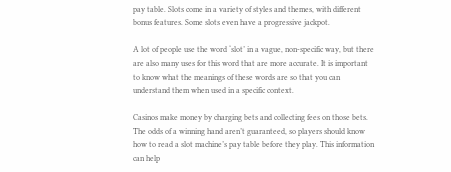pay table. Slots come in a variety of styles and themes, with different bonus features. Some slots even have a progressive jackpot.

A lot of people use the word ‘slot’ in a vague, non-specific way, but there are also many uses for this word that are more accurate. It is important to know what the meanings of these words are so that you can understand them when used in a specific context.

Casinos make money by charging bets and collecting fees on those bets. The odds of a winning hand aren’t guaranteed, so players should know how to read a slot machine’s pay table before they play. This information can help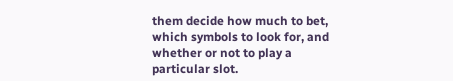them decide how much to bet, which symbols to look for, and whether or not to play a particular slot.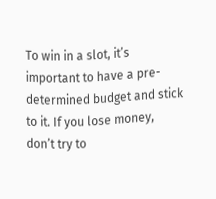To win in a slot, it’s important to have a pre-determined budget and stick to it. If you lose money, don’t try to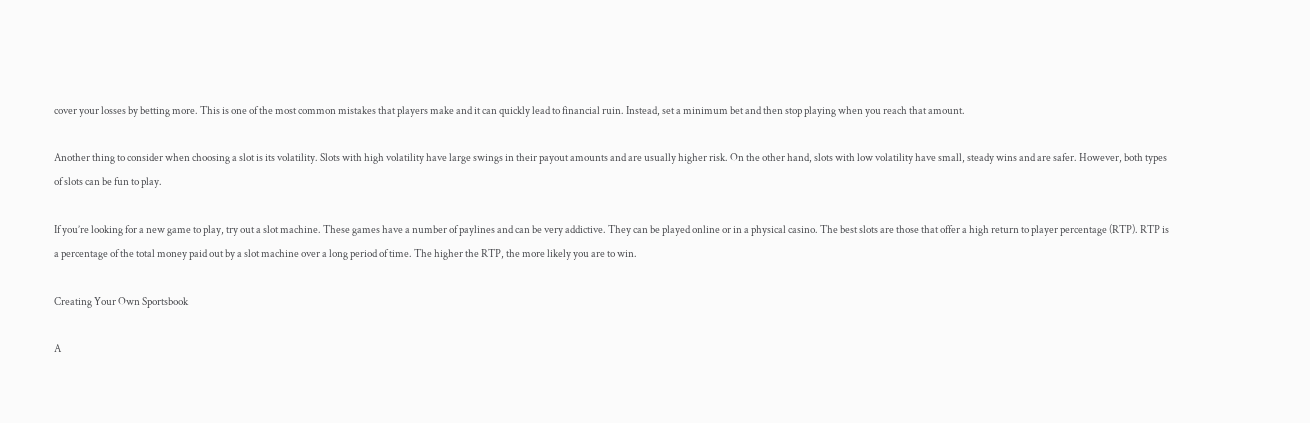cover your losses by betting more. This is one of the most common mistakes that players make and it can quickly lead to financial ruin. Instead, set a minimum bet and then stop playing when you reach that amount.

Another thing to consider when choosing a slot is its volatility. Slots with high volatility have large swings in their payout amounts and are usually higher risk. On the other hand, slots with low volatility have small, steady wins and are safer. However, both types of slots can be fun to play.

If you’re looking for a new game to play, try out a slot machine. These games have a number of paylines and can be very addictive. They can be played online or in a physical casino. The best slots are those that offer a high return to player percentage (RTP). RTP is a percentage of the total money paid out by a slot machine over a long period of time. The higher the RTP, the more likely you are to win.

Creating Your Own Sportsbook

A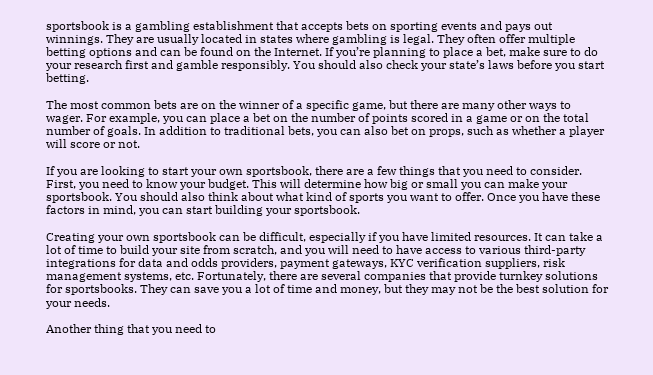sportsbook is a gambling establishment that accepts bets on sporting events and pays out winnings. They are usually located in states where gambling is legal. They often offer multiple betting options and can be found on the Internet. If you’re planning to place a bet, make sure to do your research first and gamble responsibly. You should also check your state’s laws before you start betting.

The most common bets are on the winner of a specific game, but there are many other ways to wager. For example, you can place a bet on the number of points scored in a game or on the total number of goals. In addition to traditional bets, you can also bet on props, such as whether a player will score or not.

If you are looking to start your own sportsbook, there are a few things that you need to consider. First, you need to know your budget. This will determine how big or small you can make your sportsbook. You should also think about what kind of sports you want to offer. Once you have these factors in mind, you can start building your sportsbook.

Creating your own sportsbook can be difficult, especially if you have limited resources. It can take a lot of time to build your site from scratch, and you will need to have access to various third-party integrations for data and odds providers, payment gateways, KYC verification suppliers, risk management systems, etc. Fortunately, there are several companies that provide turnkey solutions for sportsbooks. They can save you a lot of time and money, but they may not be the best solution for your needs.

Another thing that you need to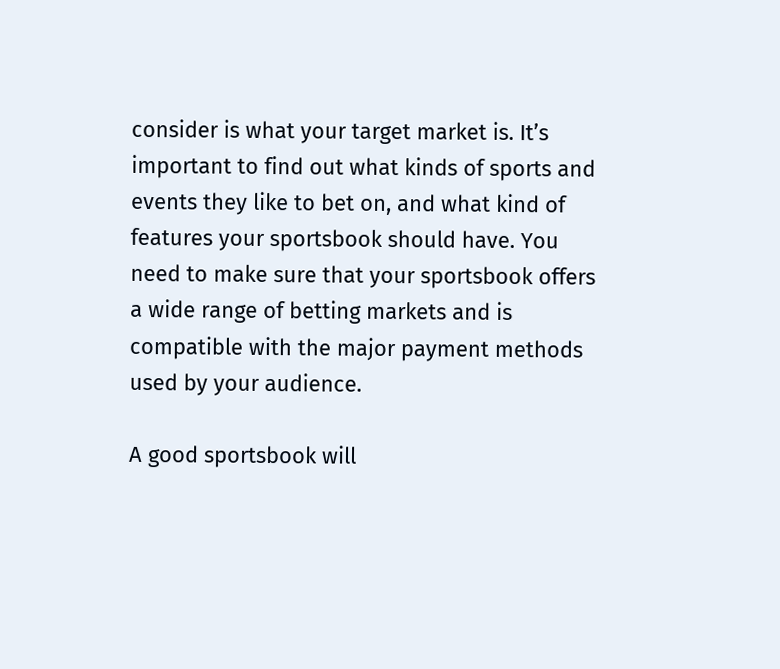consider is what your target market is. It’s important to find out what kinds of sports and events they like to bet on, and what kind of features your sportsbook should have. You need to make sure that your sportsbook offers a wide range of betting markets and is compatible with the major payment methods used by your audience.

A good sportsbook will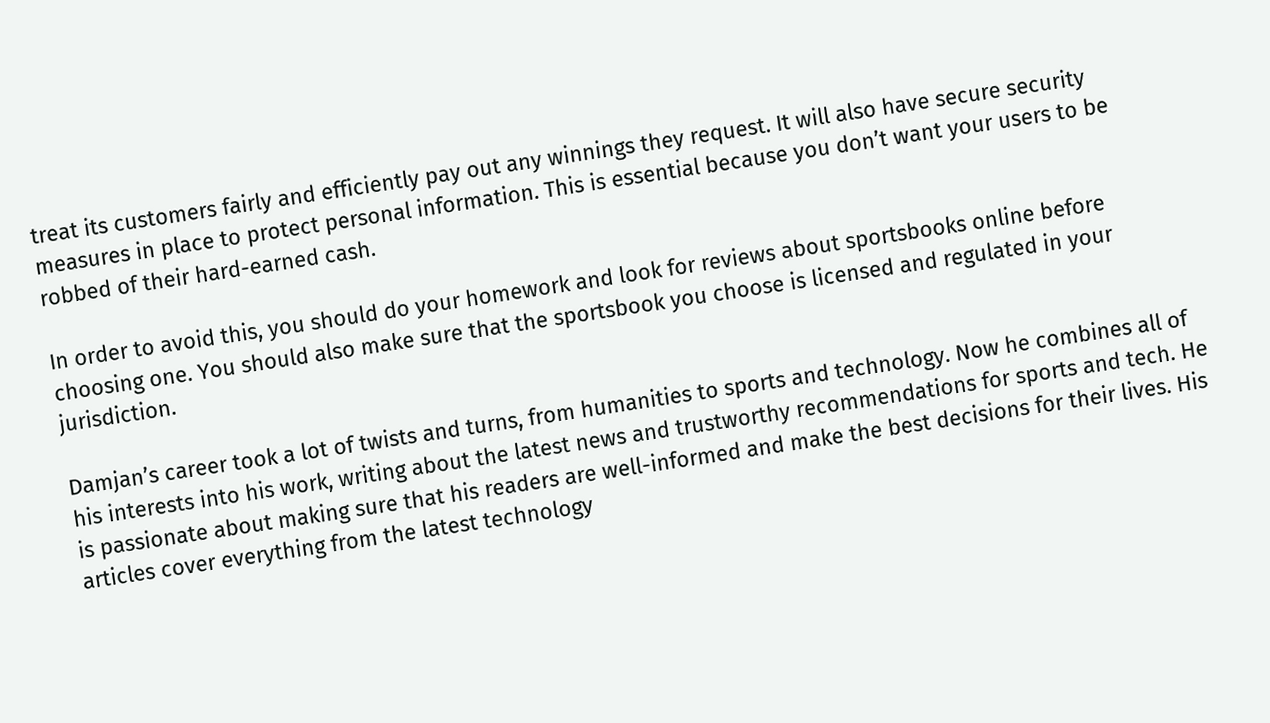treat its customers fairly and efficiently pay out any winnings they request. It will also have secure security measures in place to protect personal information. This is essential because you don’t want your users to be robbed of their hard-earned cash.

In order to avoid this, you should do your homework and look for reviews about sportsbooks online before choosing one. You should also make sure that the sportsbook you choose is licensed and regulated in your jurisdiction.

Damjan’s career took a lot of twists and turns, from humanities to sports and technology. Now he combines all of his interests into his work, writing about the latest news and trustworthy recommendations for sports and tech. He is passionate about making sure that his readers are well-informed and make the best decisions for their lives. His articles cover everything from the latest technology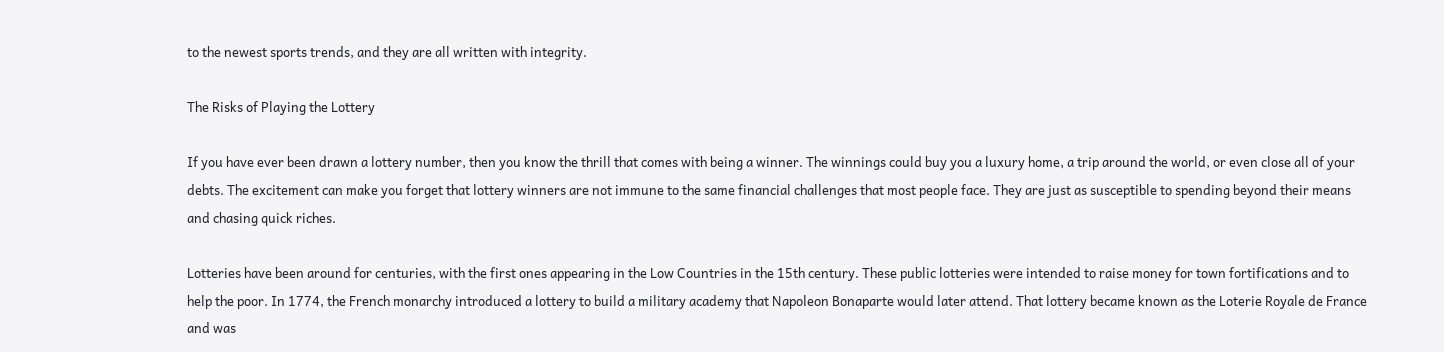to the newest sports trends, and they are all written with integrity.

The Risks of Playing the Lottery

If you have ever been drawn a lottery number, then you know the thrill that comes with being a winner. The winnings could buy you a luxury home, a trip around the world, or even close all of your debts. The excitement can make you forget that lottery winners are not immune to the same financial challenges that most people face. They are just as susceptible to spending beyond their means and chasing quick riches.

Lotteries have been around for centuries, with the first ones appearing in the Low Countries in the 15th century. These public lotteries were intended to raise money for town fortifications and to help the poor. In 1774, the French monarchy introduced a lottery to build a military academy that Napoleon Bonaparte would later attend. That lottery became known as the Loterie Royale de France and was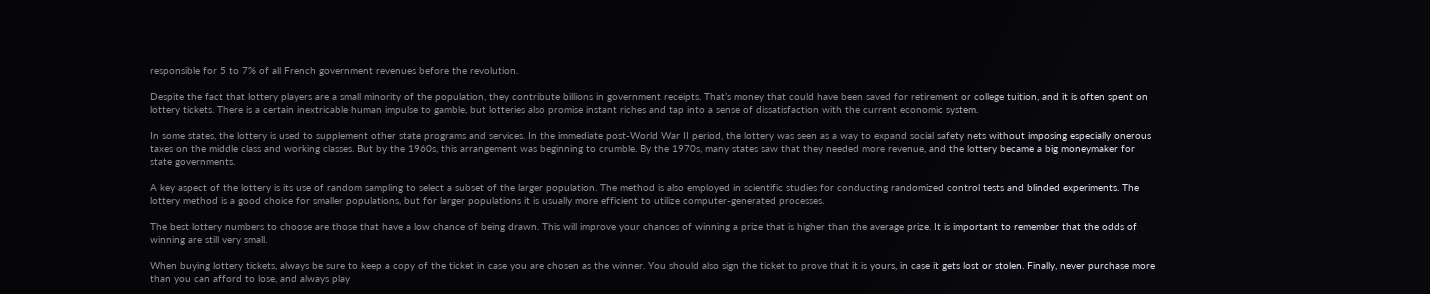responsible for 5 to 7% of all French government revenues before the revolution.

Despite the fact that lottery players are a small minority of the population, they contribute billions in government receipts. That’s money that could have been saved for retirement or college tuition, and it is often spent on lottery tickets. There is a certain inextricable human impulse to gamble, but lotteries also promise instant riches and tap into a sense of dissatisfaction with the current economic system.

In some states, the lottery is used to supplement other state programs and services. In the immediate post-World War II period, the lottery was seen as a way to expand social safety nets without imposing especially onerous taxes on the middle class and working classes. But by the 1960s, this arrangement was beginning to crumble. By the 1970s, many states saw that they needed more revenue, and the lottery became a big moneymaker for state governments.

A key aspect of the lottery is its use of random sampling to select a subset of the larger population. The method is also employed in scientific studies for conducting randomized control tests and blinded experiments. The lottery method is a good choice for smaller populations, but for larger populations it is usually more efficient to utilize computer-generated processes.

The best lottery numbers to choose are those that have a low chance of being drawn. This will improve your chances of winning a prize that is higher than the average prize. It is important to remember that the odds of winning are still very small.

When buying lottery tickets, always be sure to keep a copy of the ticket in case you are chosen as the winner. You should also sign the ticket to prove that it is yours, in case it gets lost or stolen. Finally, never purchase more than you can afford to lose, and always play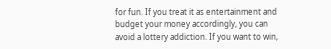for fun. If you treat it as entertainment and budget your money accordingly, you can avoid a lottery addiction. If you want to win,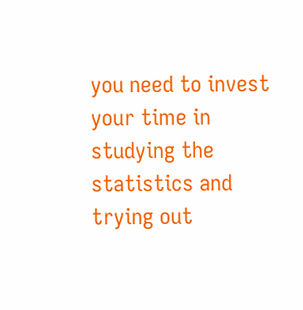you need to invest your time in studying the statistics and trying out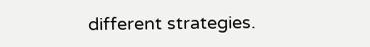different strategies.